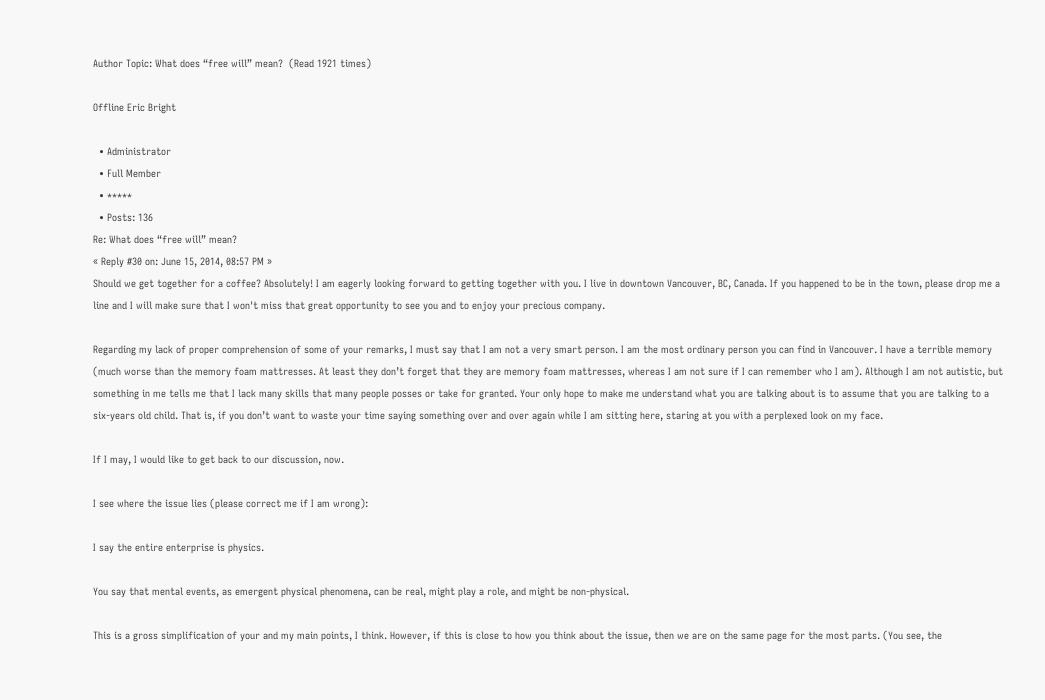Author Topic: What does “free will” mean?  (Read 1921 times)

Offline Eric Bright

  • Administrator
  • Full Member
  • *****
  • Posts: 136
Re: What does “free will” mean?
« Reply #30 on: June 15, 2014, 08:57 PM »
Should we get together for a coffee? Absolutely! I am eagerly looking forward to getting together with you. I live in downtown Vancouver, BC, Canada. If you happened to be in the town, please drop me a line and I will make sure that I won't miss that great opportunity to see you and to enjoy your precious company.

Regarding my lack of proper comprehension of some of your remarks, I must say that I am not a very smart person. I am the most ordinary person you can find in Vancouver. I have a terrible memory (much worse than the memory foam mattresses. At least they don’t forget that they are memory foam mattresses, whereas I am not sure if I can remember who I am). Although I am not autistic, but something in me tells me that I lack many skills that many people posses or take for granted. Your only hope to make me understand what you are talking about is to assume that you are talking to a six-years old child. That is, if you don’t want to waste your time saying something over and over again while I am sitting here, staring at you with a perplexed look on my face.

If I may, I would like to get back to our discussion, now.

I see where the issue lies (please correct me if I am wrong):

I say the entire enterprise is physics.

You say that mental events, as emergent physical phenomena, can be real, might play a role, and might be non-physical.

This is a gross simplification of your and my main points, I think. However, if this is close to how you think about the issue, then we are on the same page for the most parts. (You see, the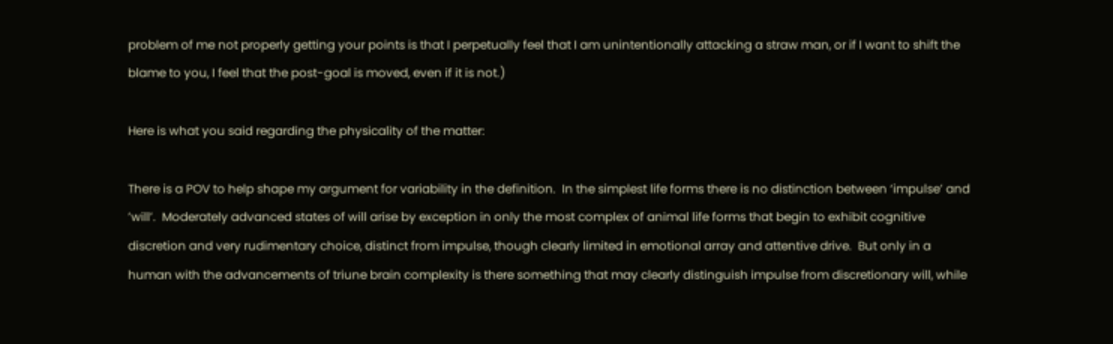problem of me not properly getting your points is that I perpetually feel that I am unintentionally attacking a straw man, or if I want to shift the blame to you, I feel that the post-goal is moved, even if it is not.)

Here is what you said regarding the physicality of the matter:

There is a POV to help shape my argument for variability in the definition.  In the simplest life forms there is no distinction between ‘impulse’ and ’will’.  Moderately advanced states of will arise by exception in only the most complex of animal life forms that begin to exhibit cognitive discretion and very rudimentary choice, distinct from impulse, though clearly limited in emotional array and attentive drive.  But only in a human with the advancements of triune brain complexity is there something that may clearly distinguish impulse from discretionary will, while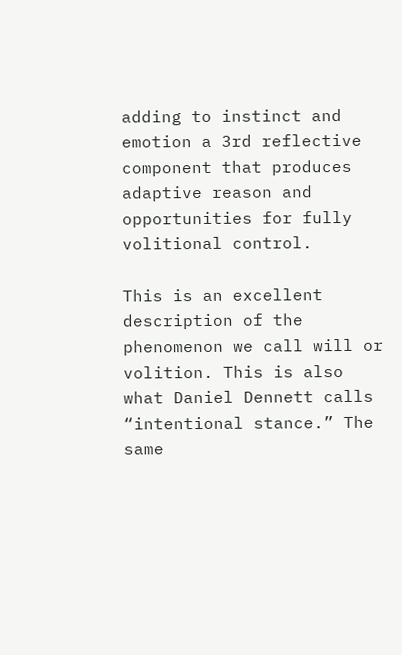adding to instinct and emotion a 3rd reflective component that produces adaptive reason and opportunities for fully volitional control.

This is an excellent description of the phenomenon we call will or volition. This is also what Daniel Dennett calls “intentional stance.” The same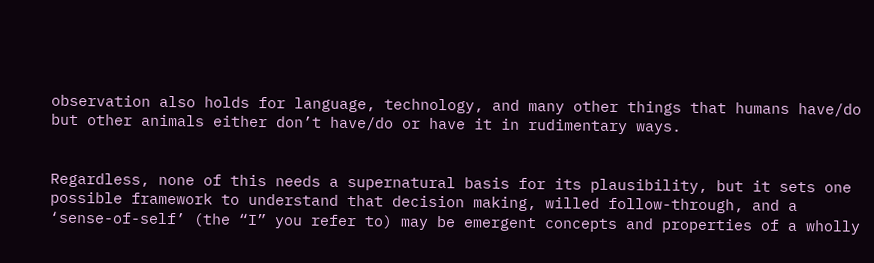observation also holds for language, technology, and many other things that humans have/do but other animals either don’t have/do or have it in rudimentary ways.


Regardless, none of this needs a supernatural basis for its plausibility, but it sets one possible framework to understand that decision making, willed follow-through, and a ‘sense-of-self’ (the “I” you refer to) may be emergent concepts and properties of a wholly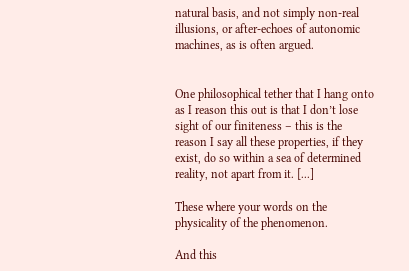natural basis, and not simply non-real illusions, or after-echoes of autonomic machines, as is often argued.


One philosophical tether that I hang onto as I reason this out is that I don’t lose sight of our finiteness – this is the reason I say all these properties, if they exist, do so within a sea of determined reality, not apart from it. [...]

These where your words on the physicality of the phenomenon.

And this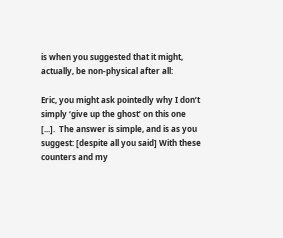is when you suggested that it might, actually, be non-physical after all:

Eric, you might ask pointedly why I don’t simply ‘give up the ghost’ on this one [...].  The answer is simple, and is as you suggest: [despite all you said] With these counters and my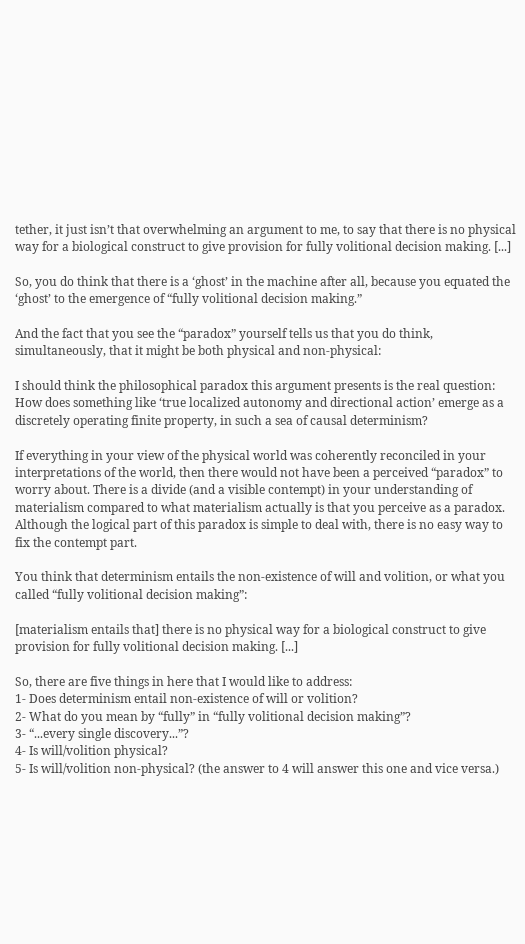tether, it just isn’t that overwhelming an argument to me, to say that there is no physical way for a biological construct to give provision for fully volitional decision making. [...]

So, you do think that there is a ‘ghost’ in the machine after all, because you equated the ‘ghost’ to the emergence of “fully volitional decision making.”

And the fact that you see the “paradox” yourself tells us that you do think, simultaneously, that it might be both physical and non-physical:

I should think the philosophical paradox this argument presents is the real question: How does something like ‘true localized autonomy and directional action’ emerge as a discretely operating finite property, in such a sea of causal determinism?

If everything in your view of the physical world was coherently reconciled in your interpretations of the world, then there would not have been a perceived “paradox” to worry about. There is a divide (and a visible contempt) in your understanding of materialism compared to what materialism actually is that you perceive as a paradox. Although the logical part of this paradox is simple to deal with, there is no easy way to fix the contempt part.

You think that determinism entails the non-existence of will and volition, or what you called “fully volitional decision making”:

[materialism entails that] there is no physical way for a biological construct to give provision for fully volitional decision making. [...]

So, there are five things in here that I would like to address:
1- Does determinism entail non-existence of will or volition?
2- What do you mean by “fully” in “fully volitional decision making”?
3- “...every single discovery...”?
4- Is will/volition physical?
5- Is will/volition non-physical? (the answer to 4 will answer this one and vice versa.)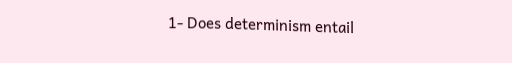1- Does determinism entail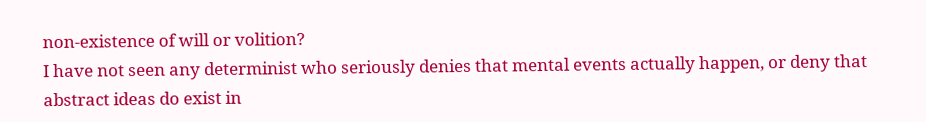non-existence of will or volition?
I have not seen any determinist who seriously denies that mental events actually happen, or deny that abstract ideas do exist in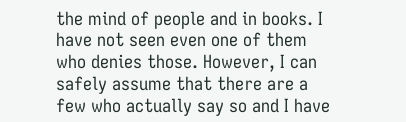the mind of people and in books. I have not seen even one of them who denies those. However, I can safely assume that there are a few who actually say so and I have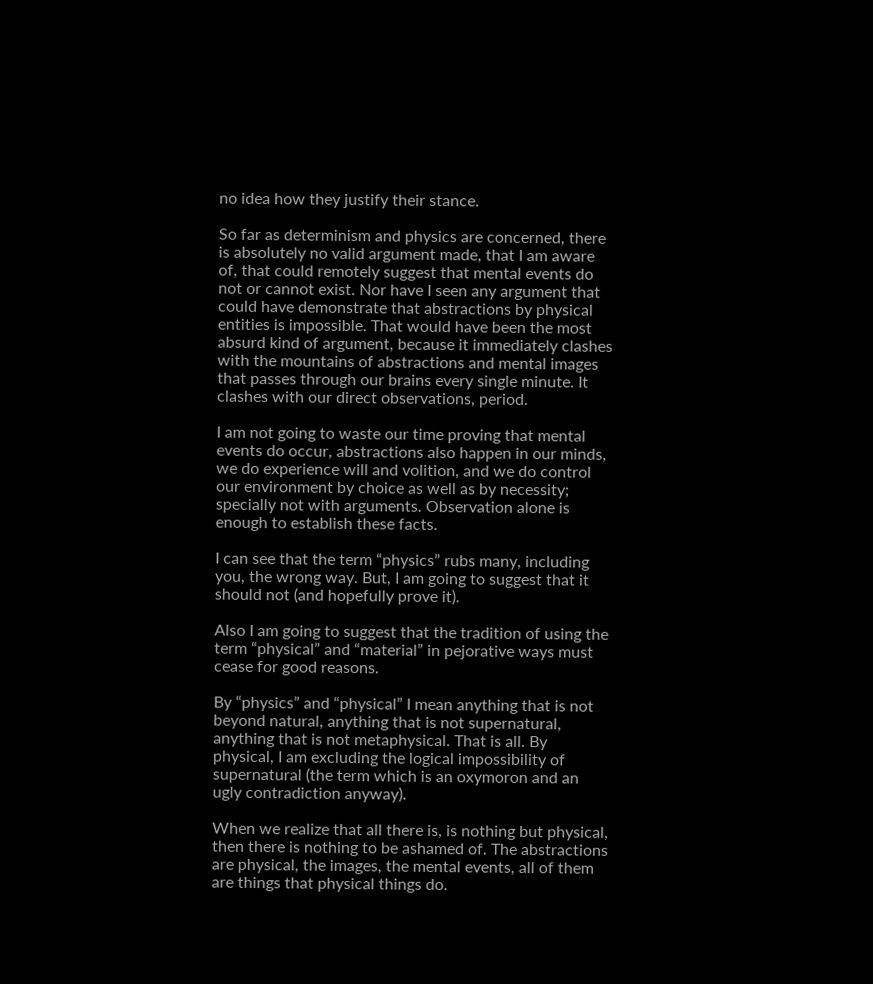no idea how they justify their stance.

So far as determinism and physics are concerned, there is absolutely no valid argument made, that I am aware of, that could remotely suggest that mental events do not or cannot exist. Nor have I seen any argument that could have demonstrate that abstractions by physical entities is impossible. That would have been the most absurd kind of argument, because it immediately clashes with the mountains of abstractions and mental images that passes through our brains every single minute. It clashes with our direct observations, period.

I am not going to waste our time proving that mental events do occur, abstractions also happen in our minds, we do experience will and volition, and we do control our environment by choice as well as by necessity; specially not with arguments. Observation alone is enough to establish these facts.

I can see that the term “physics” rubs many, including you, the wrong way. But, I am going to suggest that it should not (and hopefully prove it).

Also I am going to suggest that the tradition of using the term “physical” and “material” in pejorative ways must cease for good reasons.

By “physics” and “physical” I mean anything that is not beyond natural, anything that is not supernatural, anything that is not metaphysical. That is all. By physical, I am excluding the logical impossibility of supernatural (the term which is an oxymoron and an ugly contradiction anyway).

When we realize that all there is, is nothing but physical, then there is nothing to be ashamed of. The abstractions are physical, the images, the mental events, all of them are things that physical things do.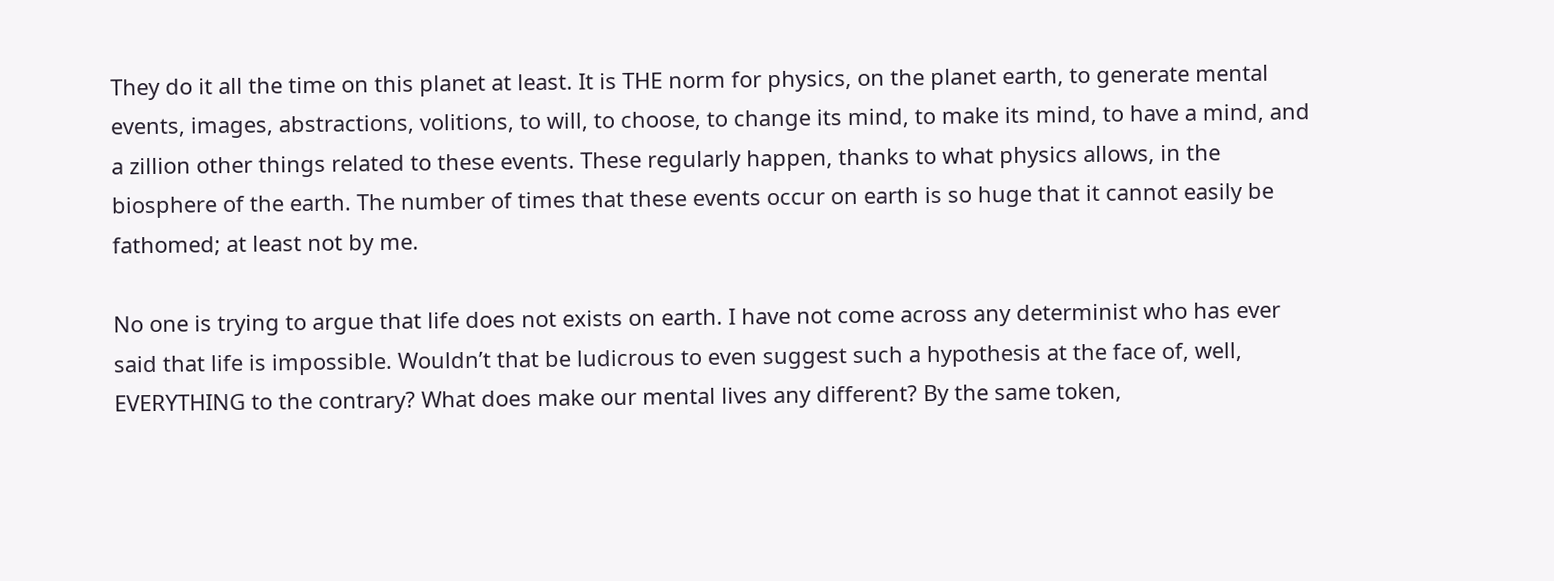They do it all the time on this planet at least. It is THE norm for physics, on the planet earth, to generate mental events, images, abstractions, volitions, to will, to choose, to change its mind, to make its mind, to have a mind, and a zillion other things related to these events. These regularly happen, thanks to what physics allows, in the biosphere of the earth. The number of times that these events occur on earth is so huge that it cannot easily be fathomed; at least not by me.

No one is trying to argue that life does not exists on earth. I have not come across any determinist who has ever said that life is impossible. Wouldn’t that be ludicrous to even suggest such a hypothesis at the face of, well, EVERYTHING to the contrary? What does make our mental lives any different? By the same token,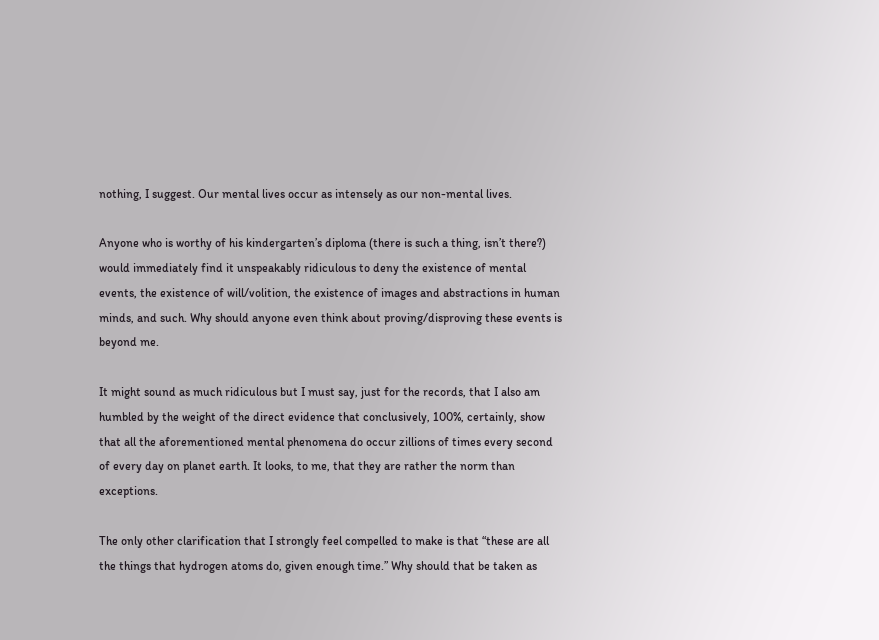nothing, I suggest. Our mental lives occur as intensely as our non-mental lives.

Anyone who is worthy of his kindergarten’s diploma (there is such a thing, isn’t there?) would immediately find it unspeakably ridiculous to deny the existence of mental events, the existence of will/volition, the existence of images and abstractions in human minds, and such. Why should anyone even think about proving/disproving these events is beyond me.

It might sound as much ridiculous but I must say, just for the records, that I also am humbled by the weight of the direct evidence that conclusively, 100%, certainly, show that all the aforementioned mental phenomena do occur zillions of times every second of every day on planet earth. It looks, to me, that they are rather the norm than exceptions.

The only other clarification that I strongly feel compelled to make is that “these are all the things that hydrogen atoms do, given enough time.” Why should that be taken as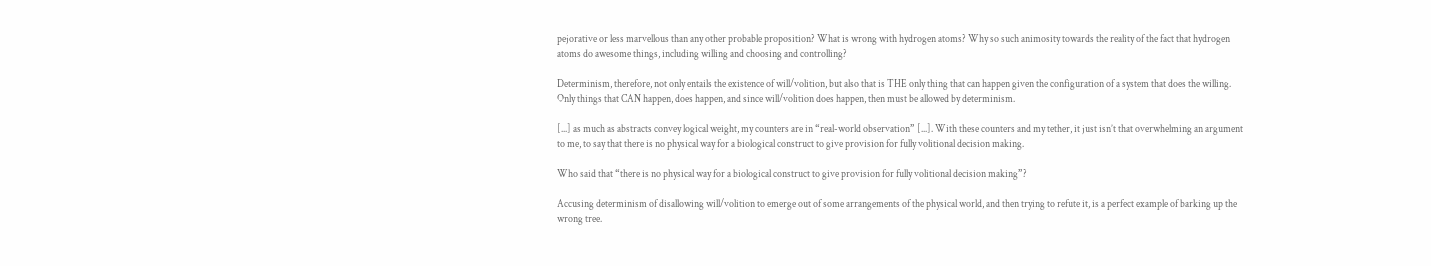pejorative or less marvellous than any other probable proposition? What is wrong with hydrogen atoms? Why so such animosity towards the reality of the fact that hydrogen atoms do awesome things, including willing and choosing and controlling?

Determinism, therefore, not only entails the existence of will/volition, but also that is THE only thing that can happen given the configuration of a system that does the willing. Only things that CAN happen, does happen, and since will/volition does happen, then must be allowed by determinism.

[...] as much as abstracts convey logical weight, my counters are in “real-world observation” [...]. With these counters and my tether, it just isn’t that overwhelming an argument to me, to say that there is no physical way for a biological construct to give provision for fully volitional decision making.

Who said that “there is no physical way for a biological construct to give provision for fully volitional decision making”?

Accusing determinism of disallowing will/volition to emerge out of some arrangements of the physical world, and then trying to refute it, is a perfect example of barking up the wrong tree.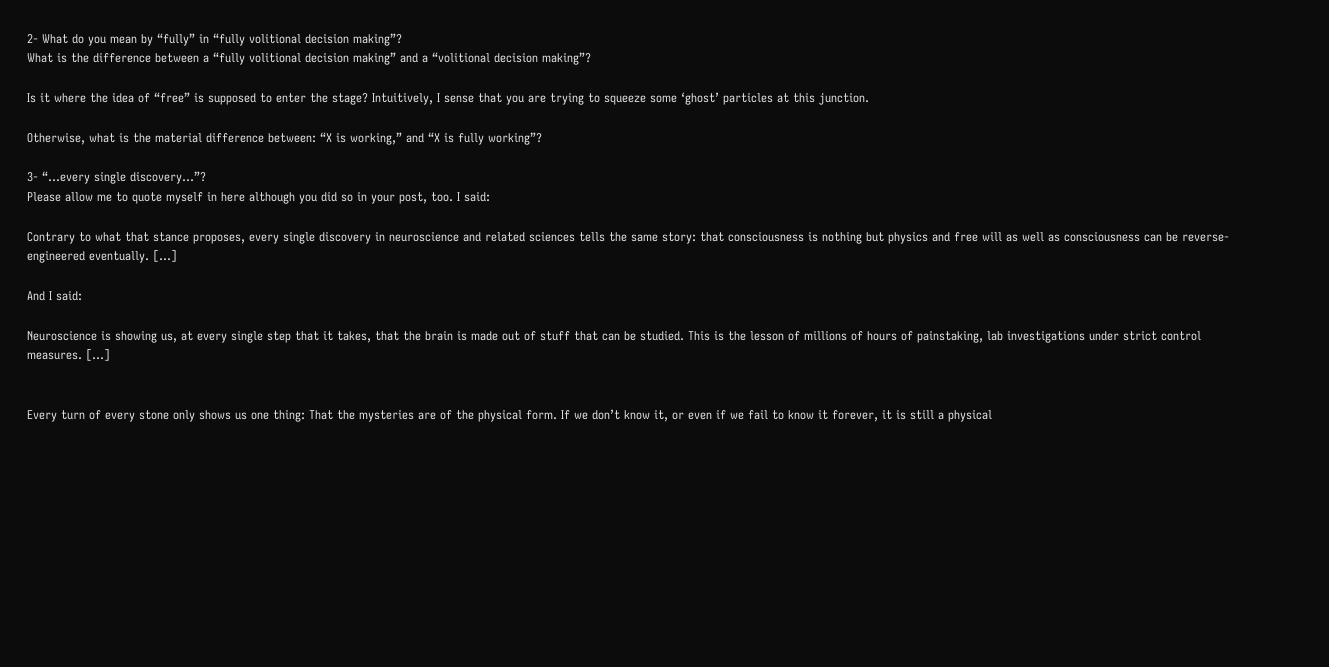2- What do you mean by “fully” in “fully volitional decision making”?
What is the difference between a “fully volitional decision making” and a “volitional decision making”?

Is it where the idea of “free” is supposed to enter the stage? Intuitively, I sense that you are trying to squeeze some ‘ghost’ particles at this junction.

Otherwise, what is the material difference between: “X is working,” and “X is fully working”?

3- “...every single discovery...”?
Please allow me to quote myself in here although you did so in your post, too. I said:

Contrary to what that stance proposes, every single discovery in neuroscience and related sciences tells the same story: that consciousness is nothing but physics and free will as well as consciousness can be reverse-engineered eventually. [...]

And I said:

Neuroscience is showing us, at every single step that it takes, that the brain is made out of stuff that can be studied. This is the lesson of millions of hours of painstaking, lab investigations under strict control measures. [...]


Every turn of every stone only shows us one thing: That the mysteries are of the physical form. If we don’t know it, or even if we fail to know it forever, it is still a physical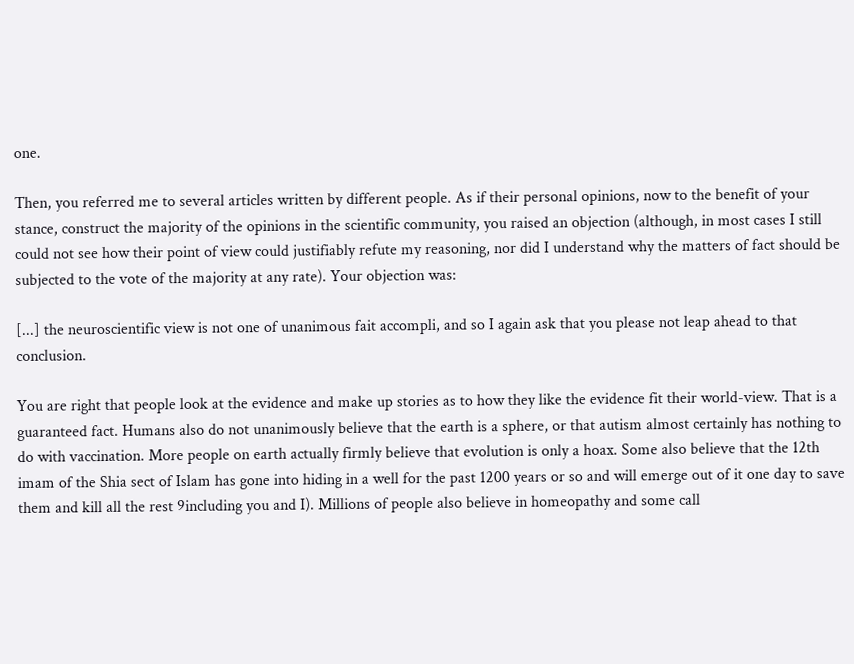one.

Then, you referred me to several articles written by different people. As if their personal opinions, now to the benefit of your stance, construct the majority of the opinions in the scientific community, you raised an objection (although, in most cases I still could not see how their point of view could justifiably refute my reasoning, nor did I understand why the matters of fact should be subjected to the vote of the majority at any rate). Your objection was:

[...] the neuroscientific view is not one of unanimous fait accompli, and so I again ask that you please not leap ahead to that conclusion.

You are right that people look at the evidence and make up stories as to how they like the evidence fit their world-view. That is a guaranteed fact. Humans also do not unanimously believe that the earth is a sphere, or that autism almost certainly has nothing to do with vaccination. More people on earth actually firmly believe that evolution is only a hoax. Some also believe that the 12th imam of the Shia sect of Islam has gone into hiding in a well for the past 1200 years or so and will emerge out of it one day to save them and kill all the rest 9including you and I). Millions of people also believe in homeopathy and some call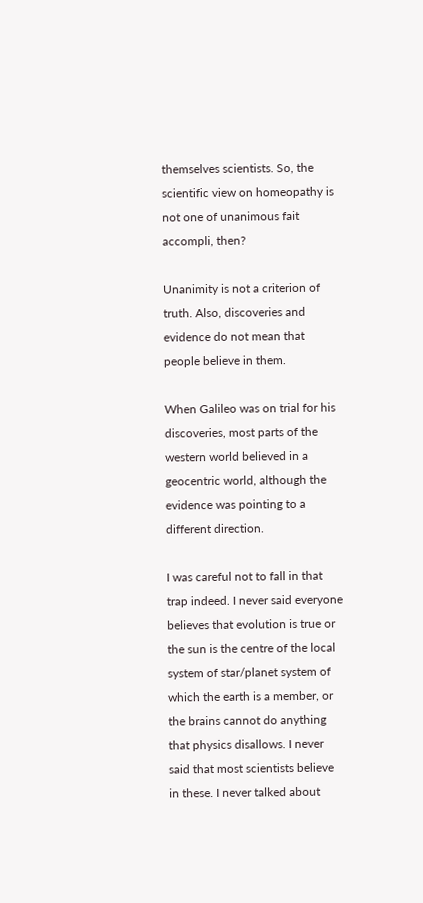themselves scientists. So, the scientific view on homeopathy is not one of unanimous fait accompli, then?

Unanimity is not a criterion of truth. Also, discoveries and evidence do not mean that people believe in them.

When Galileo was on trial for his discoveries, most parts of the western world believed in a geocentric world, although the evidence was pointing to a different direction.

I was careful not to fall in that trap indeed. I never said everyone believes that evolution is true or the sun is the centre of the local system of star/planet system of which the earth is a member, or the brains cannot do anything that physics disallows. I never said that most scientists believe in these. I never talked about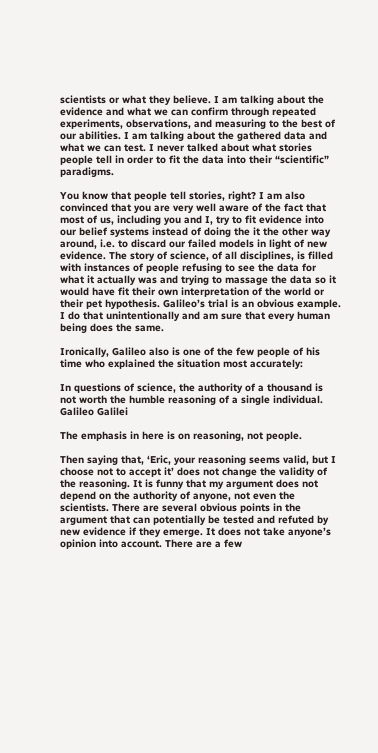scientists or what they believe. I am talking about the evidence and what we can confirm through repeated experiments, observations, and measuring to the best of our abilities. I am talking about the gathered data and what we can test. I never talked about what stories people tell in order to fit the data into their “scientific” paradigms.

You know that people tell stories, right? I am also convinced that you are very well aware of the fact that most of us, including you and I, try to fit evidence into our belief systems instead of doing the it the other way around, i.e. to discard our failed models in light of new evidence. The story of science, of all disciplines, is filled with instances of people refusing to see the data for what it actually was and trying to massage the data so it would have fit their own interpretation of the world or their pet hypothesis. Galileo’s trial is an obvious example. I do that unintentionally and am sure that every human being does the same.

Ironically, Galileo also is one of the few people of his time who explained the situation most accurately:

In questions of science, the authority of a thousand is not worth the humble reasoning of a single individual.
Galileo Galilei

The emphasis in here is on reasoning, not people.

Then saying that, ‘Eric, your reasoning seems valid, but I choose not to accept it’ does not change the validity of the reasoning. It is funny that my argument does not depend on the authority of anyone, not even the scientists. There are several obvious points in the argument that can potentially be tested and refuted by new evidence if they emerge. It does not take anyone’s opinion into account. There are a few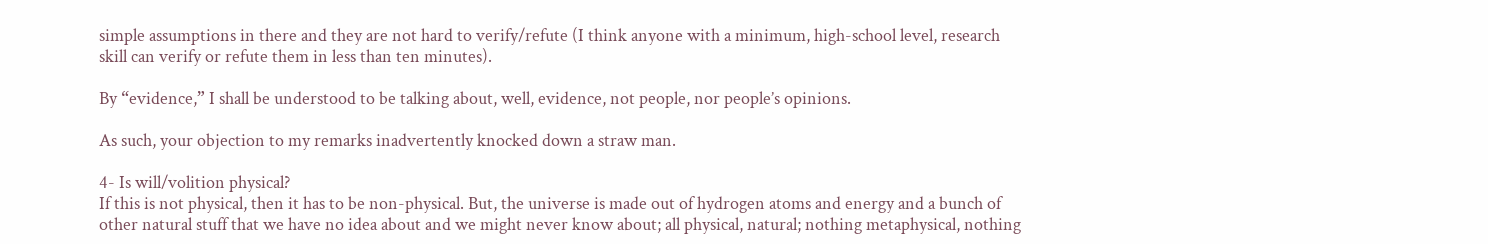simple assumptions in there and they are not hard to verify/refute (I think anyone with a minimum, high-school level, research skill can verify or refute them in less than ten minutes).

By “evidence,” I shall be understood to be talking about, well, evidence, not people, nor people’s opinions.

As such, your objection to my remarks inadvertently knocked down a straw man.

4- Is will/volition physical?
If this is not physical, then it has to be non-physical. But, the universe is made out of hydrogen atoms and energy and a bunch of other natural stuff that we have no idea about and we might never know about; all physical, natural; nothing metaphysical, nothing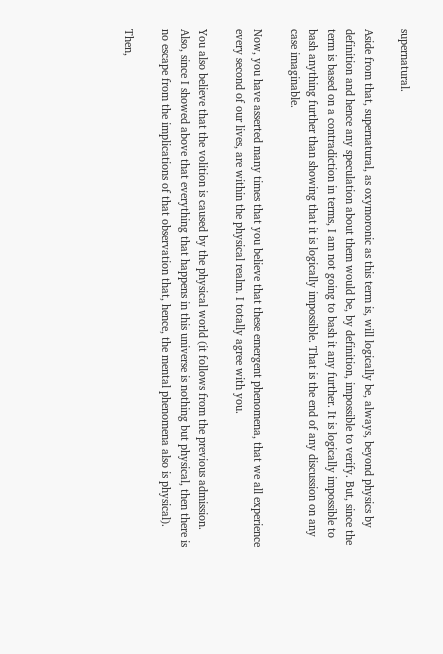supernatural.

Aside from that, supernatural, as oxymoronic as this term is, will logically be, always, beyond physics by definition and hence any speculation about them would be, by definition, impossible to verify. But, since the term is based on a contradiction in terms, I am not going to bash it any further. It is logically impossible to bash anything further than showing that it is logically impossible. That is the end of any discussion on any case imaginable.

Now, you have asserted many times that you believe that these emergent phenomena, that we all experience every second of our lives, are within the physical realm. I totally agree with you.

You also believe that the volition is caused by the physical world (it follows from the previous admission. Also, since I showed above that everything that happens in this universe is nothing but physical, then there is no escape from the implications of that observation that, hence, the mental phenomena also is physical).

Then,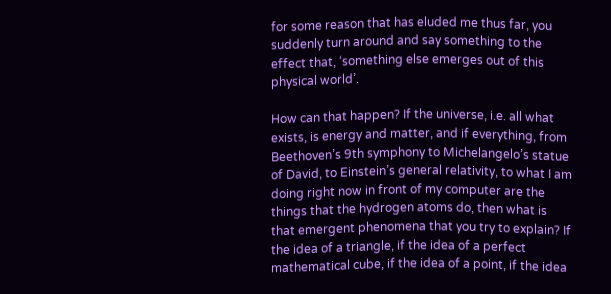for some reason that has eluded me thus far, you suddenly turn around and say something to the effect that, ‘something else emerges out of this physical world’.

How can that happen? If the universe, i.e. all what exists, is energy and matter, and if everything, from Beethoven’s 9th symphony to Michelangelo’s statue of David, to Einstein’s general relativity, to what I am doing right now in front of my computer are the things that the hydrogen atoms do, then what is that emergent phenomena that you try to explain? If the idea of a triangle, if the idea of a perfect mathematical cube, if the idea of a point, if the idea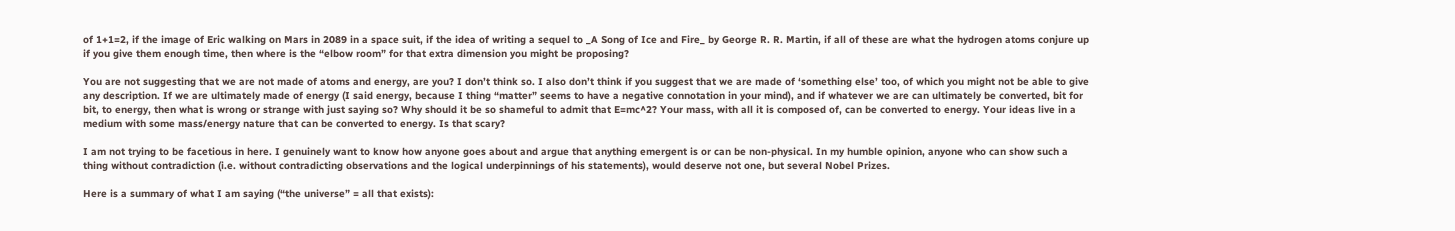of 1+1=2, if the image of Eric walking on Mars in 2089 in a space suit, if the idea of writing a sequel to _A Song of Ice and Fire_ by George R. R. Martin, if all of these are what the hydrogen atoms conjure up if you give them enough time, then where is the “elbow room” for that extra dimension you might be proposing?

You are not suggesting that we are not made of atoms and energy, are you? I don’t think so. I also don’t think if you suggest that we are made of ‘something else’ too, of which you might not be able to give any description. If we are ultimately made of energy (I said energy, because I thing “matter” seems to have a negative connotation in your mind), and if whatever we are can ultimately be converted, bit for bit, to energy, then what is wrong or strange with just saying so? Why should it be so shameful to admit that E=mc^2? Your mass, with all it is composed of, can be converted to energy. Your ideas live in a medium with some mass/energy nature that can be converted to energy. Is that scary?

I am not trying to be facetious in here. I genuinely want to know how anyone goes about and argue that anything emergent is or can be non-physical. In my humble opinion, anyone who can show such a thing without contradiction (i.e. without contradicting observations and the logical underpinnings of his statements), would deserve not one, but several Nobel Prizes.

Here is a summary of what I am saying (“the universe” = all that exists):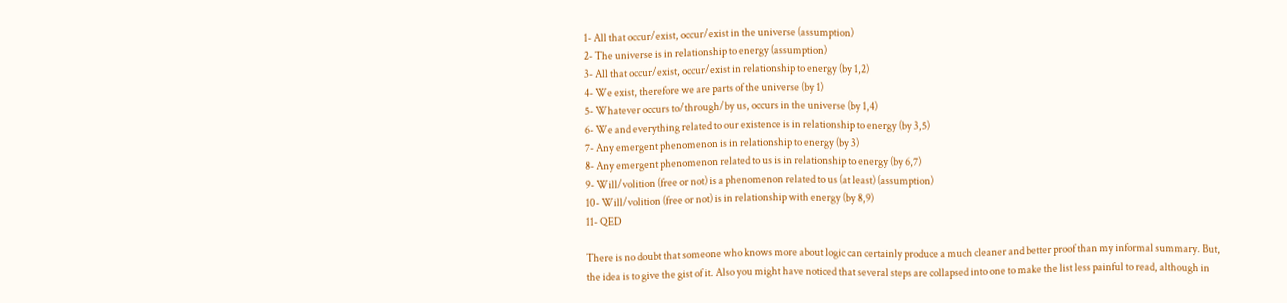1- All that occur/exist, occur/exist in the universe (assumption)
2- The universe is in relationship to energy (assumption)
3- All that occur/exist, occur/exist in relationship to energy (by 1,2)
4- We exist, therefore we are parts of the universe (by 1)
5- Whatever occurs to/through/by us, occurs in the universe (by 1,4)
6- We and everything related to our existence is in relationship to energy (by 3,5)
7- Any emergent phenomenon is in relationship to energy (by 3)
8- Any emergent phenomenon related to us is in relationship to energy (by 6,7)
9- Will/volition (free or not) is a phenomenon related to us (at least) (assumption)
10- Will/volition (free or not) is in relationship with energy (by 8,9)
11- QED

There is no doubt that someone who knows more about logic can certainly produce a much cleaner and better proof than my informal summary. But, the idea is to give the gist of it. Also you might have noticed that several steps are collapsed into one to make the list less painful to read, although in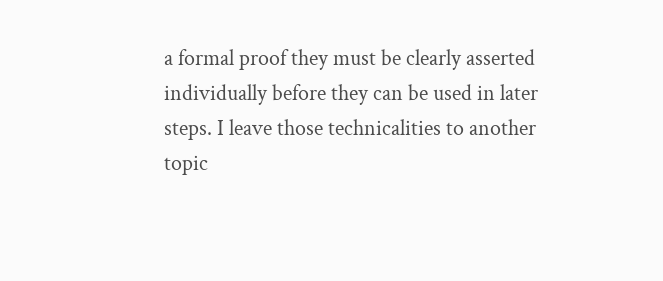a formal proof they must be clearly asserted individually before they can be used in later steps. I leave those technicalities to another topic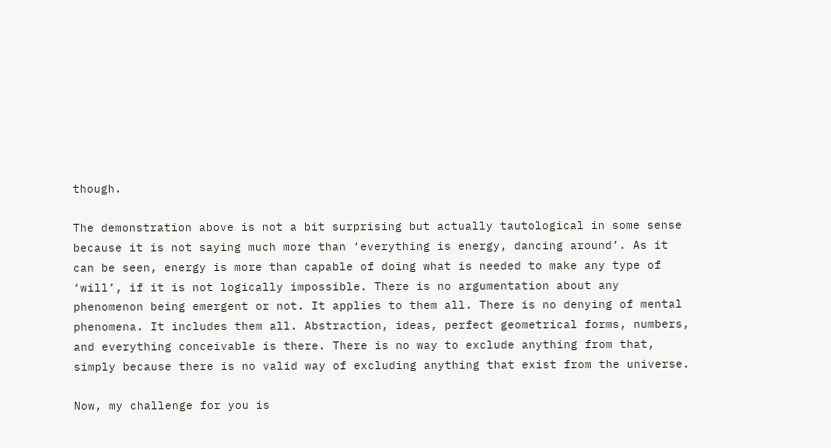though.

The demonstration above is not a bit surprising but actually tautological in some sense because it is not saying much more than ‘everything is energy, dancing around’. As it can be seen, energy is more than capable of doing what is needed to make any type of ‘will’, if it is not logically impossible. There is no argumentation about any phenomenon being emergent or not. It applies to them all. There is no denying of mental phenomena. It includes them all. Abstraction, ideas, perfect geometrical forms, numbers, and everything conceivable is there. There is no way to exclude anything from that, simply because there is no valid way of excluding anything that exist from the universe.

Now, my challenge for you is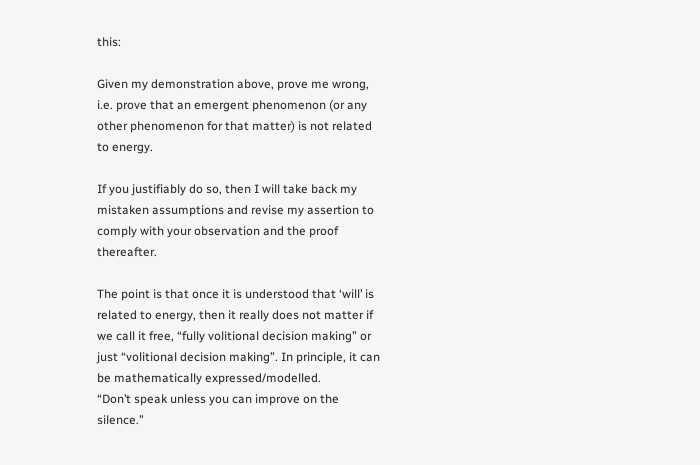this:

Given my demonstration above, prove me wrong, i.e. prove that an emergent phenomenon (or any other phenomenon for that matter) is not related to energy.

If you justifiably do so, then I will take back my mistaken assumptions and revise my assertion to comply with your observation and the proof thereafter.

The point is that once it is understood that ‘will’ is related to energy, then it really does not matter if we call it free, “fully volitional decision making” or just “volitional decision making”. In principle, it can be mathematically expressed/modelled.
“Don’t speak unless you can improve on the silence.”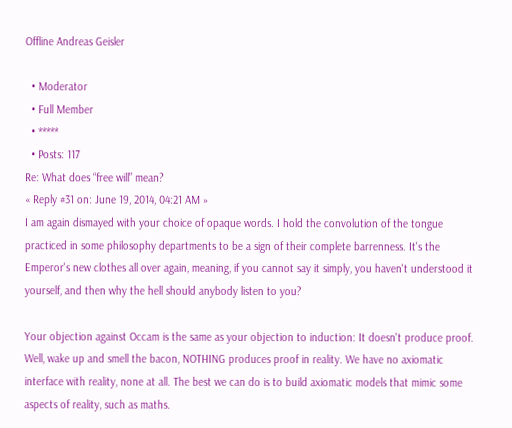Offline Andreas Geisler

  • Moderator
  • Full Member
  • *****
  • Posts: 117
Re: What does “free will” mean?
« Reply #31 on: June 19, 2014, 04:21 AM »
I am again dismayed with your choice of opaque words. I hold the convolution of the tongue practiced in some philosophy departments to be a sign of their complete barrenness. It's the Emperor's new clothes all over again, meaning, if you cannot say it simply, you haven't understood it yourself, and then why the hell should anybody listen to you?

Your objection against Occam is the same as your objection to induction: It doesn't produce proof.
Well, wake up and smell the bacon, NOTHING produces proof in reality. We have no axiomatic interface with reality, none at all. The best we can do is to build axiomatic models that mimic some aspects of reality, such as maths.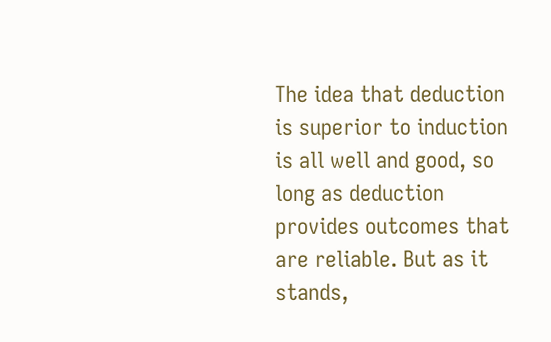The idea that deduction is superior to induction is all well and good, so long as deduction provides outcomes that are reliable. But as it stands,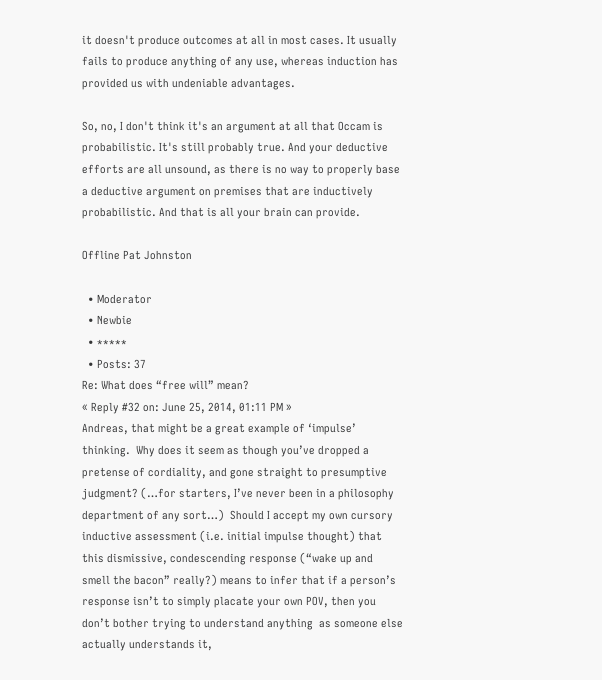it doesn't produce outcomes at all in most cases. It usually fails to produce anything of any use, whereas induction has provided us with undeniable advantages.

So, no, I don't think it's an argument at all that Occam is probabilistic. It's still probably true. And your deductive efforts are all unsound, as there is no way to properly base a deductive argument on premises that are inductively probabilistic. And that is all your brain can provide.

Offline Pat Johnston

  • Moderator
  • Newbie
  • *****
  • Posts: 37
Re: What does “free will” mean?
« Reply #32 on: June 25, 2014, 01:11 PM »
Andreas, that might be a great example of ‘impulse’ thinking.  Why does it seem as though you’ve dropped a pretense of cordiality, and gone straight to presumptive judgment? (…for starters, I’ve never been in a philosophy department of any sort…)  Should I accept my own cursory inductive assessment (i.e. initial impulse thought) that this dismissive, condescending response (“wake up and smell the bacon” really?) means to infer that if a person’s response isn’t to simply placate your own POV, then you don’t bother trying to understand anything  as someone else actually understands it,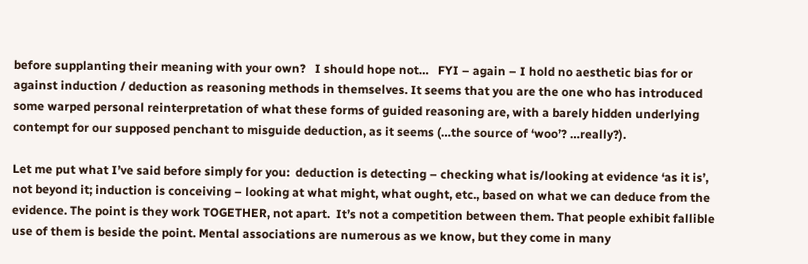before supplanting their meaning with your own?   I should hope not…   FYI – again – I hold no aesthetic bias for or against induction / deduction as reasoning methods in themselves. It seems that you are the one who has introduced some warped personal reinterpretation of what these forms of guided reasoning are, with a barely hidden underlying contempt for our supposed penchant to misguide deduction, as it seems (…the source of ‘woo’? …really?).

Let me put what I’ve said before simply for you:  deduction is detecting – checking what is/looking at evidence ‘as it is’, not beyond it; induction is conceiving – looking at what might, what ought, etc., based on what we can deduce from the evidence. The point is they work TOGETHER, not apart.  It’s not a competition between them. That people exhibit fallible use of them is beside the point. Mental associations are numerous as we know, but they come in many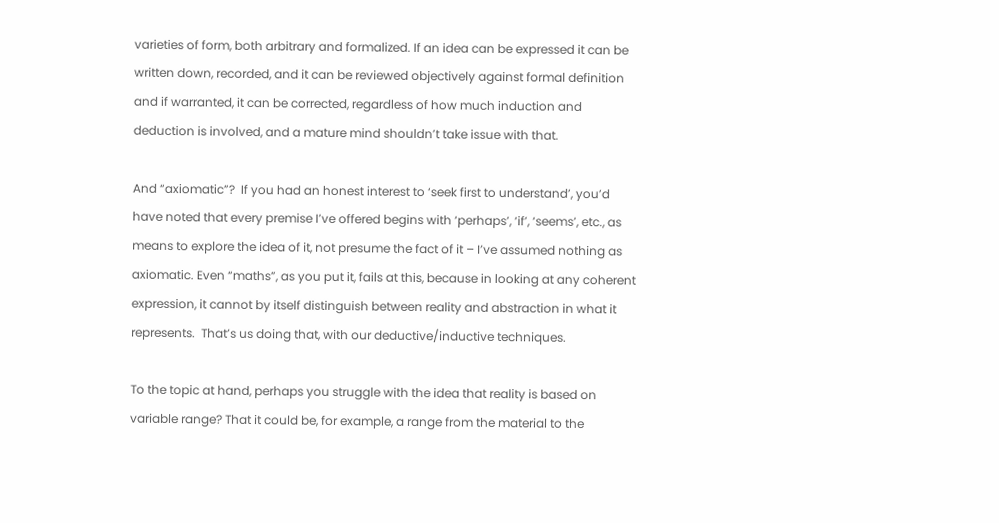varieties of form, both arbitrary and formalized. If an idea can be expressed it can be written down, recorded, and it can be reviewed objectively against formal definition and if warranted, it can be corrected, regardless of how much induction and deduction is involved, and a mature mind shouldn’t take issue with that.

And “axiomatic”?  If you had an honest interest to ‘seek first to understand’, you’d have noted that every premise I’ve offered begins with ‘perhaps’, ‘if’, ‘seems’, etc., as means to explore the idea of it, not presume the fact of it – I’ve assumed nothing as axiomatic. Even “maths”, as you put it, fails at this, because in looking at any coherent expression, it cannot by itself distinguish between reality and abstraction in what it represents.  That’s us doing that, with our deductive/inductive techniques.

To the topic at hand, perhaps you struggle with the idea that reality is based on variable range? That it could be, for example, a range from the material to the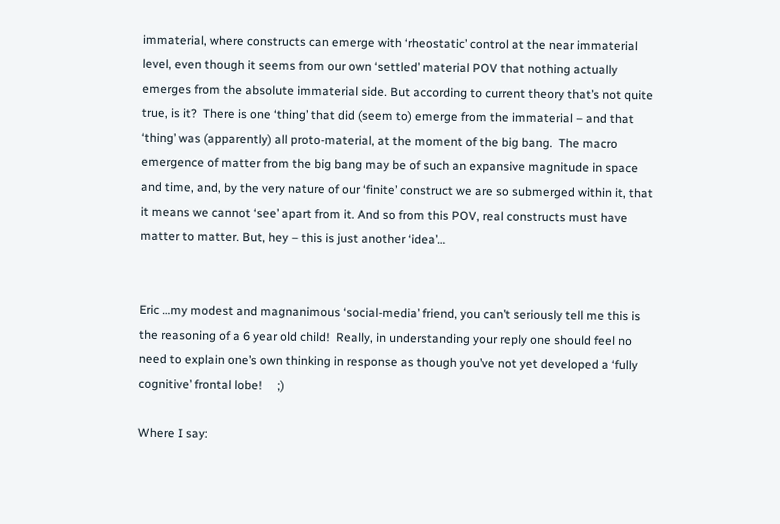immaterial, where constructs can emerge with ‘rheostatic’ control at the near immaterial level, even though it seems from our own ‘settled’ material POV that nothing actually emerges from the absolute immaterial side. But according to current theory that’s not quite true, is it?  There is one ‘thing’ that did (seem to) emerge from the immaterial – and that ‘thing’ was (apparently) all proto-material, at the moment of the big bang.  The macro emergence of matter from the big bang may be of such an expansive magnitude in space and time, and, by the very nature of our ‘finite’ construct we are so submerged within it, that it means we cannot ‘see’ apart from it. And so from this POV, real constructs must have matter to matter. But, hey – this is just another ‘idea’…


Eric …my modest and magnanimous ‘social-media’ friend, you can’t seriously tell me this is the reasoning of a 6 year old child!  Really, in understanding your reply one should feel no need to explain one’s own thinking in response as though you’ve not yet developed a ‘fully cognitive’ frontal lobe!     ;)

Where I say: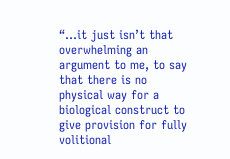“…it just isn’t that overwhelming an argument to me, to say that there is no physical way for a biological construct to give provision for fully volitional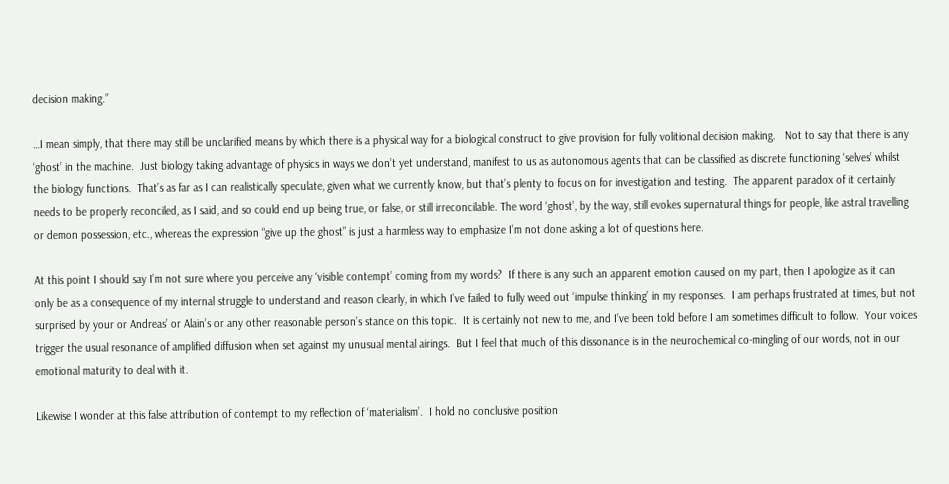decision making.”

…I mean simply, that there may still be unclarified means by which there is a physical way for a biological construct to give provision for fully volitional decision making.   Not to say that there is any ‘ghost’ in the machine.  Just biology taking advantage of physics in ways we don’t yet understand, manifest to us as autonomous agents that can be classified as discrete functioning ‘selves’ whilst the biology functions.  That’s as far as I can realistically speculate, given what we currently know, but that’s plenty to focus on for investigation and testing.  The apparent paradox of it certainly needs to be properly reconciled, as I said, and so could end up being true, or false, or still irreconcilable. The word ‘ghost’, by the way, still evokes supernatural things for people, like astral travelling or demon possession, etc., whereas the expression “give up the ghost” is just a harmless way to emphasize I’m not done asking a lot of questions here.

At this point I should say I’m not sure where you perceive any ‘visible contempt’ coming from my words?  If there is any such an apparent emotion caused on my part, then I apologize as it can only be as a consequence of my internal struggle to understand and reason clearly, in which I’ve failed to fully weed out ‘impulse thinking’ in my responses.  I am perhaps frustrated at times, but not surprised by your or Andreas’ or Alain’s or any other reasonable person’s stance on this topic.  It is certainly not new to me, and I’ve been told before I am sometimes difficult to follow.  Your voices trigger the usual resonance of amplified diffusion when set against my unusual mental airings.  But I feel that much of this dissonance is in the neurochemical co-mingling of our words, not in our emotional maturity to deal with it.

Likewise I wonder at this false attribution of contempt to my reflection of ‘materialism’.  I hold no conclusive position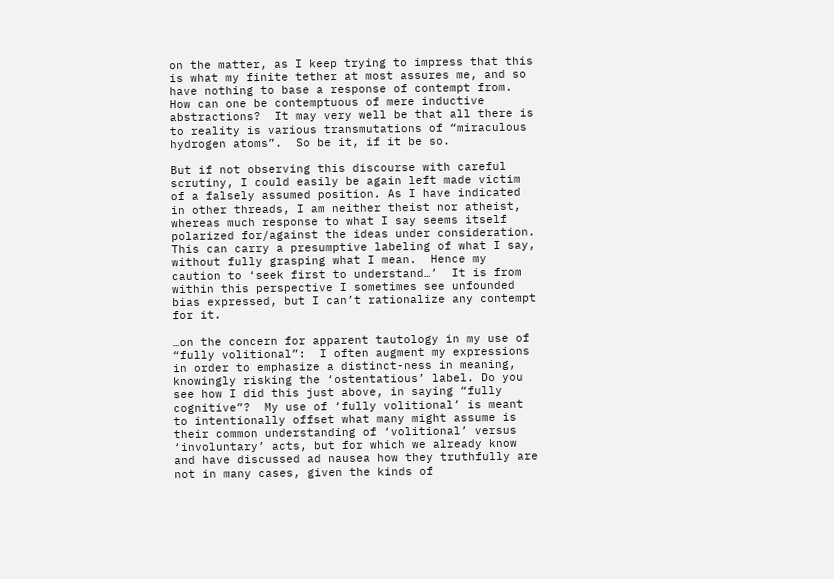on the matter, as I keep trying to impress that this is what my finite tether at most assures me, and so have nothing to base a response of contempt from. How can one be contemptuous of mere inductive abstractions?  It may very well be that all there is to reality is various transmutations of “miraculous hydrogen atoms”.  So be it, if it be so.

But if not observing this discourse with careful scrutiny, I could easily be again left made victim of a falsely assumed position. As I have indicated in other threads, I am neither theist nor atheist, whereas much response to what I say seems itself polarized for/against the ideas under consideration. This can carry a presumptive labeling of what I say, without fully grasping what I mean.  Hence my caution to ‘seek first to understand…’  It is from within this perspective I sometimes see unfounded bias expressed, but I can’t rationalize any contempt for it.

…on the concern for apparent tautology in my use of “fully volitional”:  I often augment my expressions in order to emphasize a distinct-ness in meaning, knowingly risking the ‘ostentatious’ label. Do you see how I did this just above, in saying “fully cognitive”?  My use of ‘fully volitional’ is meant to intentionally offset what many might assume is their common understanding of ‘volitional’ versus ‘involuntary’ acts, but for which we already know and have discussed ad nausea how they truthfully are not in many cases, given the kinds of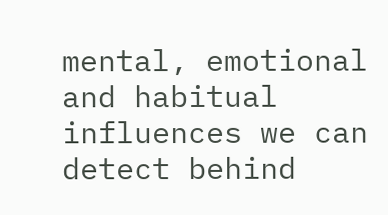mental, emotional and habitual influences we can detect behind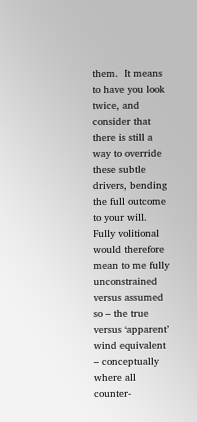them.  It means to have you look twice, and consider that there is still a way to override these subtle drivers, bending the full outcome to your will. Fully volitional would therefore mean to me fully unconstrained versus assumed so – the true versus ‘apparent’ wind equivalent – conceptually where all counter-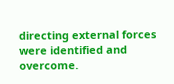directing external forces were identified and overcome.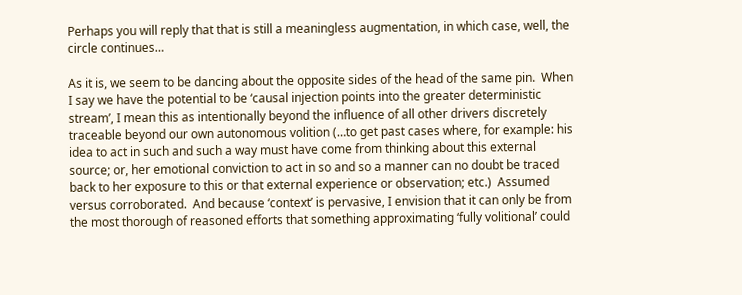Perhaps you will reply that that is still a meaningless augmentation, in which case, well, the circle continues…

As it is, we seem to be dancing about the opposite sides of the head of the same pin.  When I say we have the potential to be ‘causal injection points into the greater deterministic stream’, I mean this as intentionally beyond the influence of all other drivers discretely traceable beyond our own autonomous volition (…to get past cases where, for example: his idea to act in such and such a way must have come from thinking about this external source; or, her emotional conviction to act in so and so a manner can no doubt be traced back to her exposure to this or that external experience or observation; etc.)  Assumed versus corroborated.  And because ‘context’ is pervasive, I envision that it can only be from the most thorough of reasoned efforts that something approximating ‘fully volitional’ could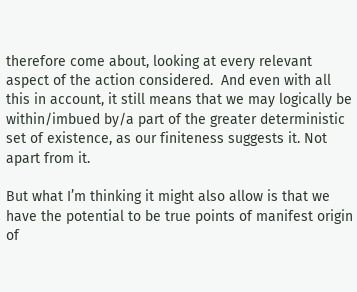therefore come about, looking at every relevant aspect of the action considered.  And even with all this in account, it still means that we may logically be within/imbued by/a part of the greater deterministic set of existence, as our finiteness suggests it. Not apart from it.

But what I’m thinking it might also allow is that we have the potential to be true points of manifest origin of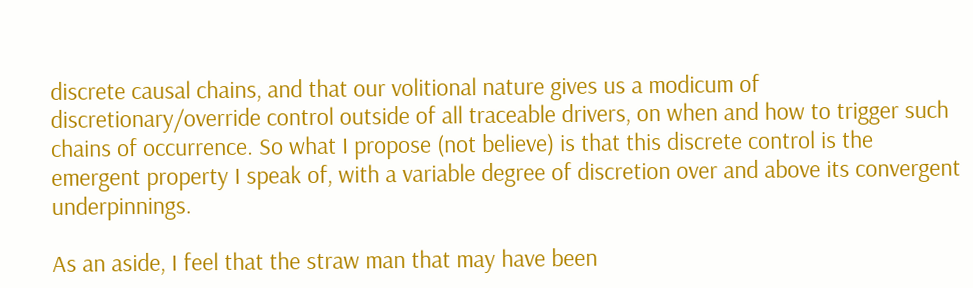discrete causal chains, and that our volitional nature gives us a modicum of discretionary/override control outside of all traceable drivers, on when and how to trigger such chains of occurrence. So what I propose (not believe) is that this discrete control is the emergent property I speak of, with a variable degree of discretion over and above its convergent underpinnings.

As an aside, I feel that the straw man that may have been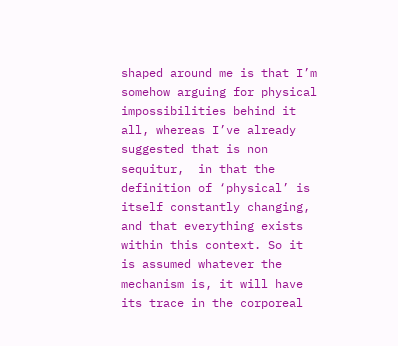shaped around me is that I’m somehow arguing for physical impossibilities behind it all, whereas I’ve already suggested that is non sequitur,  in that the definition of ‘physical’ is itself constantly changing, and that everything exists within this context. So it is assumed whatever the mechanism is, it will have its trace in the corporeal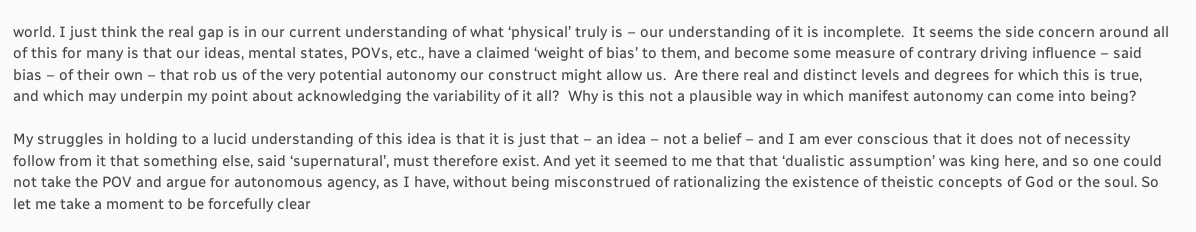world. I just think the real gap is in our current understanding of what ‘physical’ truly is – our understanding of it is incomplete.  It seems the side concern around all of this for many is that our ideas, mental states, POVs, etc., have a claimed ‘weight of bias’ to them, and become some measure of contrary driving influence – said bias – of their own – that rob us of the very potential autonomy our construct might allow us.  Are there real and distinct levels and degrees for which this is true, and which may underpin my point about acknowledging the variability of it all?  Why is this not a plausible way in which manifest autonomy can come into being?

My struggles in holding to a lucid understanding of this idea is that it is just that – an idea – not a belief – and I am ever conscious that it does not of necessity follow from it that something else, said ‘supernatural’, must therefore exist. And yet it seemed to me that that ‘dualistic assumption’ was king here, and so one could not take the POV and argue for autonomous agency, as I have, without being misconstrued of rationalizing the existence of theistic concepts of God or the soul. So let me take a moment to be forcefully clear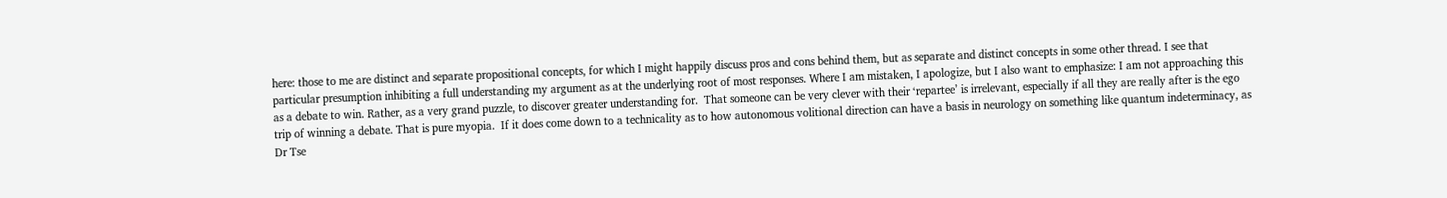here: those to me are distinct and separate propositional concepts, for which I might happily discuss pros and cons behind them, but as separate and distinct concepts in some other thread. I see that particular presumption inhibiting a full understanding my argument as at the underlying root of most responses. Where I am mistaken, I apologize, but I also want to emphasize: I am not approaching this as a debate to win. Rather, as a very grand puzzle, to discover greater understanding for.  That someone can be very clever with their ‘repartee’ is irrelevant, especially if all they are really after is the ego trip of winning a debate. That is pure myopia.  If it does come down to a technicality as to how autonomous volitional direction can have a basis in neurology on something like quantum indeterminacy, as Dr Tse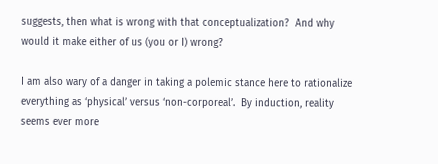suggests, then what is wrong with that conceptualization?  And why would it make either of us (you or I) wrong?

I am also wary of a danger in taking a polemic stance here to rationalize everything as ‘physical’ versus ‘non-corporeal’.  By induction, reality seems ever more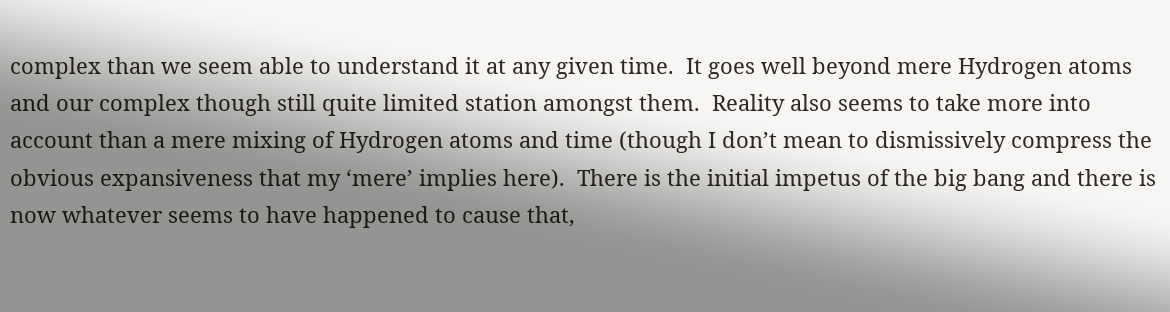complex than we seem able to understand it at any given time.  It goes well beyond mere Hydrogen atoms and our complex though still quite limited station amongst them.  Reality also seems to take more into account than a mere mixing of Hydrogen atoms and time (though I don’t mean to dismissively compress the obvious expansiveness that my ‘mere’ implies here).  There is the initial impetus of the big bang and there is now whatever seems to have happened to cause that,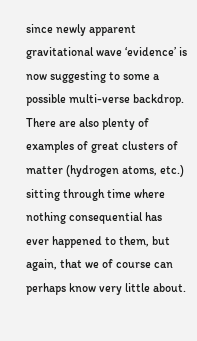since newly apparent gravitational wave ‘evidence’ is now suggesting to some a possible multi-verse backdrop. There are also plenty of examples of great clusters of matter (hydrogen atoms, etc.) sitting through time where nothing consequential has ever happened to them, but again, that we of course can perhaps know very little about.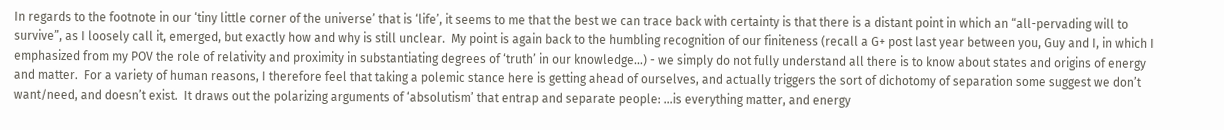In regards to the footnote in our ‘tiny little corner of the universe’ that is ‘life’, it seems to me that the best we can trace back with certainty is that there is a distant point in which an “all-pervading will to survive”, as I loosely call it, emerged, but exactly how and why is still unclear.  My point is again back to the humbling recognition of our finiteness (recall a G+ post last year between you, Guy and I, in which I emphasized from my POV the role of relativity and proximity in substantiating degrees of ‘truth’ in our knowledge…) - we simply do not fully understand all there is to know about states and origins of energy and matter.  For a variety of human reasons, I therefore feel that taking a polemic stance here is getting ahead of ourselves, and actually triggers the sort of dichotomy of separation some suggest we don’t want/need, and doesn’t exist.  It draws out the polarizing arguments of ‘absolutism’ that entrap and separate people: …is everything matter, and energy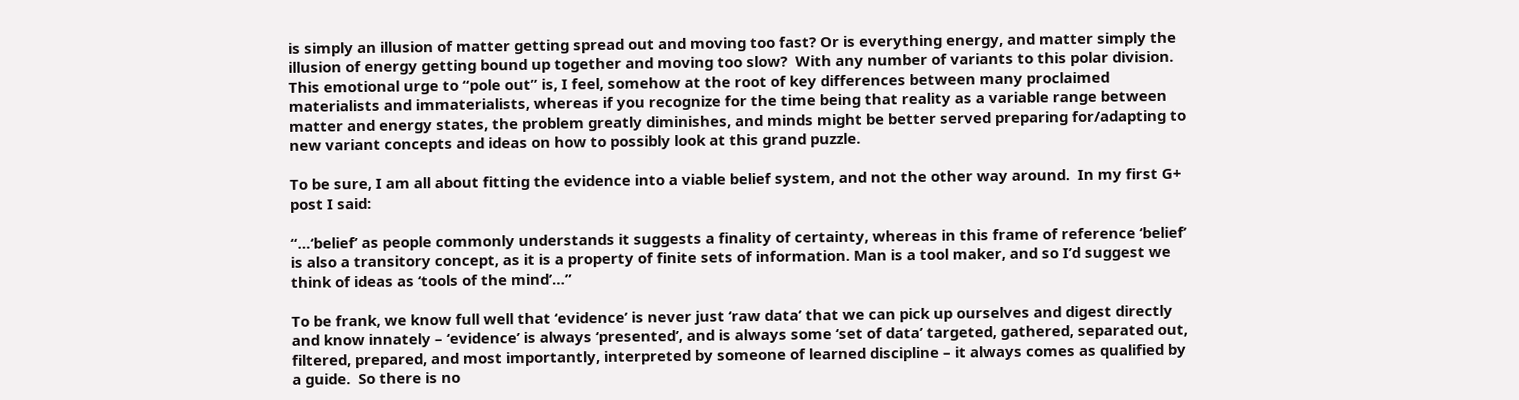is simply an illusion of matter getting spread out and moving too fast? Or is everything energy, and matter simply the illusion of energy getting bound up together and moving too slow?  With any number of variants to this polar division.  This emotional urge to “pole out” is, I feel, somehow at the root of key differences between many proclaimed materialists and immaterialists, whereas if you recognize for the time being that reality as a variable range between matter and energy states, the problem greatly diminishes, and minds might be better served preparing for/adapting to new variant concepts and ideas on how to possibly look at this grand puzzle.

To be sure, I am all about fitting the evidence into a viable belief system, and not the other way around.  In my first G+ post I said:

“…‘belief’ as people commonly understands it suggests a finality of certainty, whereas in this frame of reference ‘belief’ is also a transitory concept, as it is a property of finite sets of information. Man is a tool maker, and so I’d suggest we think of ideas as ‘tools of the mind’…”

To be frank, we know full well that ‘evidence’ is never just ‘raw data’ that we can pick up ourselves and digest directly and know innately – ‘evidence’ is always ‘presented’, and is always some ‘set of data’ targeted, gathered, separated out, filtered, prepared, and most importantly, interpreted by someone of learned discipline – it always comes as qualified by a guide.  So there is no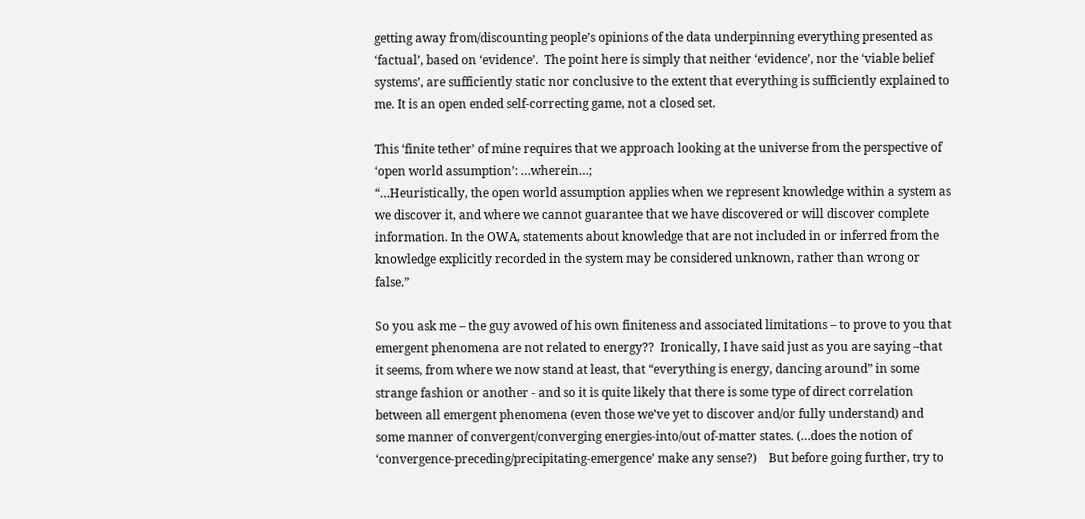getting away from/discounting people’s opinions of the data underpinning everything presented as ‘factual’, based on ‘evidence’.  The point here is simply that neither ‘evidence’, nor the ‘viable belief systems’, are sufficiently static nor conclusive to the extent that everything is sufficiently explained to me. It is an open ended self-correcting game, not a closed set.

This ‘finite tether’ of mine requires that we approach looking at the universe from the perspective of ‘open world assumption’: …wherein…;
“…Heuristically, the open world assumption applies when we represent knowledge within a system as we discover it, and where we cannot guarantee that we have discovered or will discover complete information. In the OWA, statements about knowledge that are not included in or inferred from the knowledge explicitly recorded in the system may be considered unknown, rather than wrong or false.”

So you ask me – the guy avowed of his own finiteness and associated limitations – to prove to you that emergent phenomena are not related to energy??  Ironically, I have said just as you are saying –that it seems, from where we now stand at least, that “everything is energy, dancing around” in some strange fashion or another - and so it is quite likely that there is some type of direct correlation between all emergent phenomena (even those we’ve yet to discover and/or fully understand) and some manner of convergent/converging energies-into/out of-matter states. (…does the notion of ‘convergence-preceding/precipitating-emergence’ make any sense?)    But before going further, try to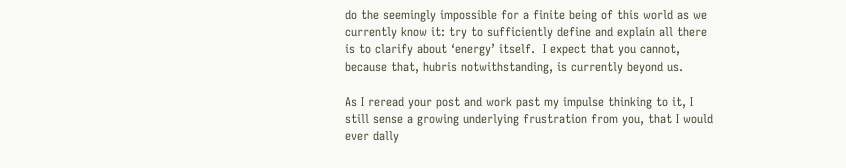do the seemingly impossible for a finite being of this world as we currently know it: try to sufficiently define and explain all there is to clarify about ‘energy’ itself.  I expect that you cannot, because that, hubris notwithstanding, is currently beyond us.

As I reread your post and work past my impulse thinking to it, I still sense a growing underlying frustration from you, that I would ever dally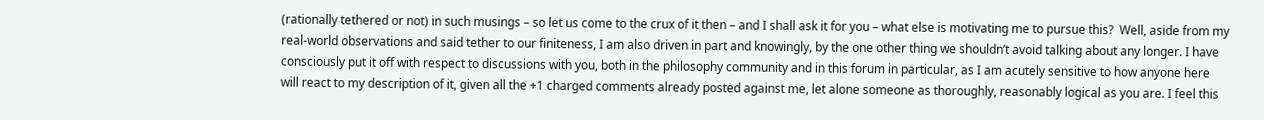(rationally tethered or not) in such musings – so let us come to the crux of it then – and I shall ask it for you – what else is motivating me to pursue this?  Well, aside from my real-world observations and said tether to our finiteness, I am also driven in part and knowingly, by the one other thing we shouldn’t avoid talking about any longer. I have consciously put it off with respect to discussions with you, both in the philosophy community and in this forum in particular, as I am acutely sensitive to how anyone here will react to my description of it, given all the +1 charged comments already posted against me, let alone someone as thoroughly, reasonably logical as you are. I feel this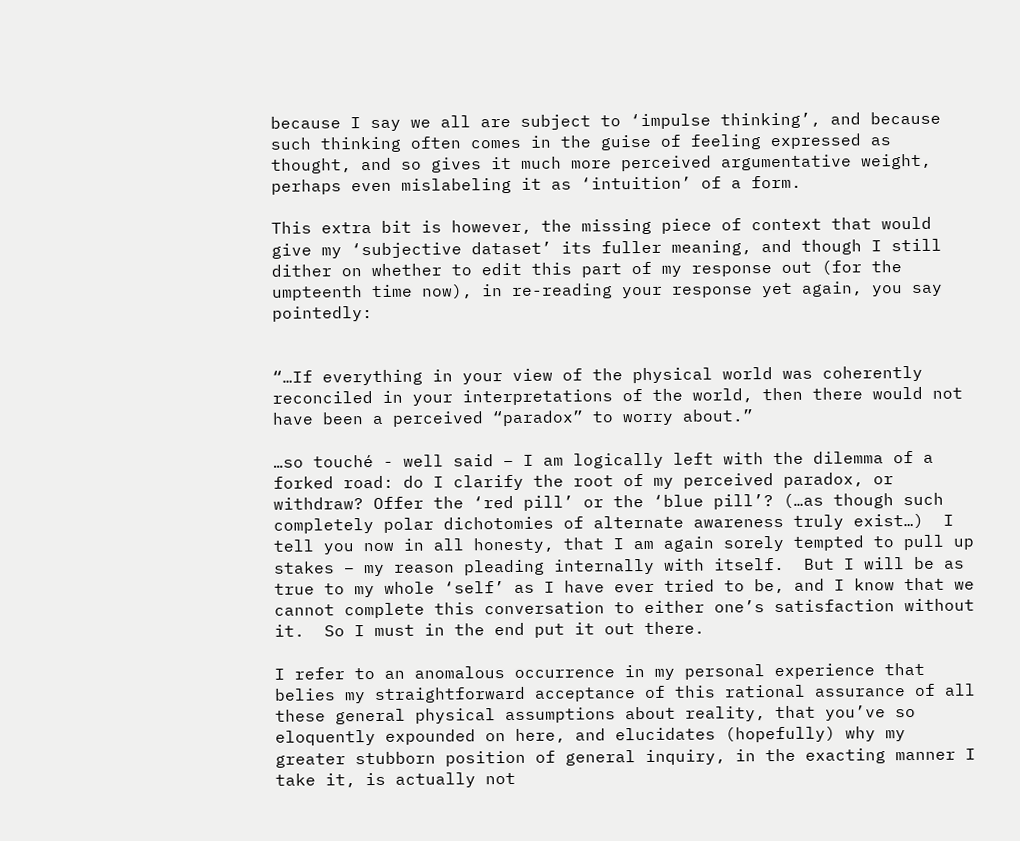because I say we all are subject to ‘impulse thinking’, and because such thinking often comes in the guise of feeling expressed as thought, and so gives it much more perceived argumentative weight, perhaps even mislabeling it as ‘intuition’ of a form.

This extra bit is however, the missing piece of context that would give my ‘subjective dataset’ its fuller meaning, and though I still dither on whether to edit this part of my response out (for the umpteenth time now), in re-reading your response yet again, you say pointedly:


“…If everything in your view of the physical world was coherently reconciled in your interpretations of the world, then there would not have been a perceived “paradox” to worry about.”

…so touché - well said – I am logically left with the dilemma of a forked road: do I clarify the root of my perceived paradox, or withdraw? Offer the ‘red pill’ or the ‘blue pill’? (…as though such completely polar dichotomies of alternate awareness truly exist…)  I tell you now in all honesty, that I am again sorely tempted to pull up stakes – my reason pleading internally with itself.  But I will be as true to my whole ‘self’ as I have ever tried to be, and I know that we cannot complete this conversation to either one’s satisfaction without it.  So I must in the end put it out there.

I refer to an anomalous occurrence in my personal experience that belies my straightforward acceptance of this rational assurance of all these general physical assumptions about reality, that you’ve so eloquently expounded on here, and elucidates (hopefully) why my greater stubborn position of general inquiry, in the exacting manner I take it, is actually not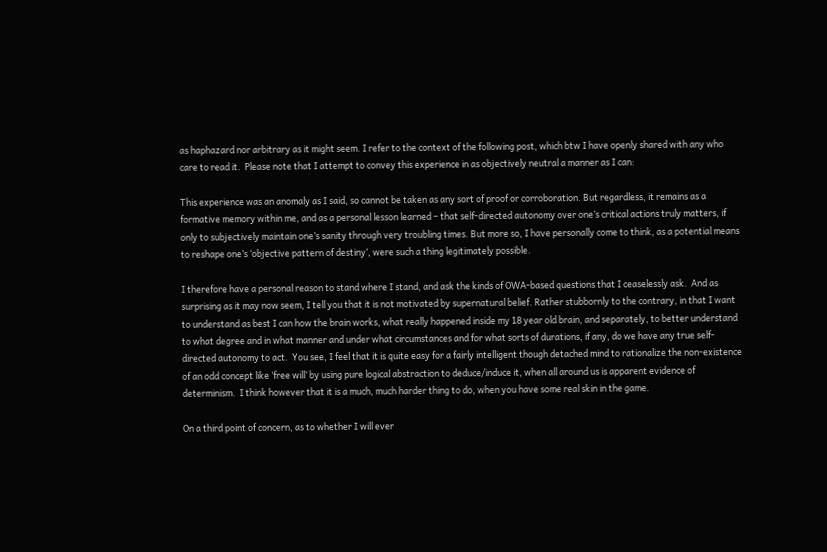as haphazard nor arbitrary as it might seem. I refer to the context of the following post, which btw I have openly shared with any who care to read it.  Please note that I attempt to convey this experience in as objectively neutral a manner as I can:

This experience was an anomaly as I said, so cannot be taken as any sort of proof or corroboration. But regardless, it remains as a formative memory within me, and as a personal lesson learned – that self-directed autonomy over one’s critical actions truly matters, if only to subjectively maintain one’s sanity through very troubling times. But more so, I have personally come to think, as a potential means to reshape one’s ‘objective pattern of destiny’, were such a thing legitimately possible.

I therefore have a personal reason to stand where I stand, and ask the kinds of OWA-based questions that I ceaselessly ask.  And as surprising as it may now seem, I tell you that it is not motivated by supernatural belief. Rather stubbornly to the contrary, in that I want to understand as best I can how the brain works, what really happened inside my 18 year old brain, and separately, to better understand to what degree and in what manner and under what circumstances and for what sorts of durations, if any, do we have any true self-directed autonomy to act.  You see, I feel that it is quite easy for a fairly intelligent though detached mind to rationalize the non-existence of an odd concept like ‘free will’ by using pure logical abstraction to deduce/induce it, when all around us is apparent evidence of determinism.  I think however that it is a much, much harder thing to do, when you have some real skin in the game.

On a third point of concern, as to whether I will ever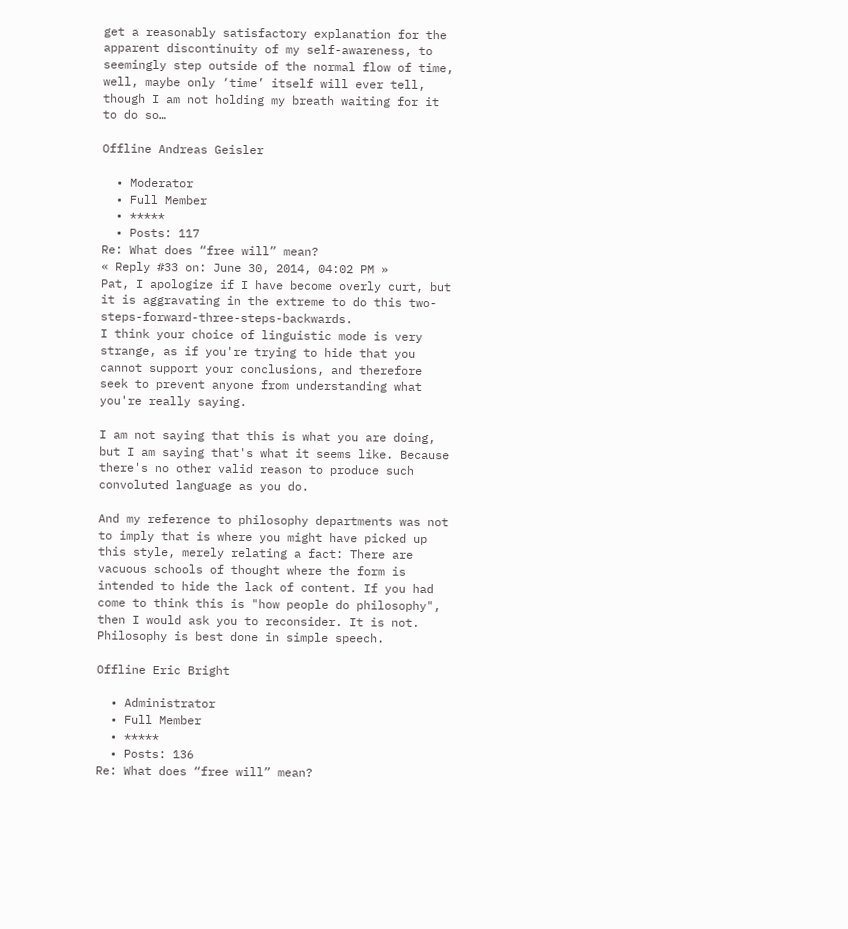get a reasonably satisfactory explanation for the apparent discontinuity of my self-awareness, to seemingly step outside of the normal flow of time, well, maybe only ‘time’ itself will ever tell, though I am not holding my breath waiting for it to do so…

Offline Andreas Geisler

  • Moderator
  • Full Member
  • *****
  • Posts: 117
Re: What does “free will” mean?
« Reply #33 on: June 30, 2014, 04:02 PM »
Pat, I apologize if I have become overly curt, but it is aggravating in the extreme to do this two-steps-forward-three-steps-backwards.
I think your choice of linguistic mode is very strange, as if you're trying to hide that you cannot support your conclusions, and therefore seek to prevent anyone from understanding what you're really saying.

I am not saying that this is what you are doing, but I am saying that's what it seems like. Because there's no other valid reason to produce such convoluted language as you do.

And my reference to philosophy departments was not to imply that is where you might have picked up this style, merely relating a fact: There are vacuous schools of thought where the form is intended to hide the lack of content. If you had come to think this is "how people do philosophy", then I would ask you to reconsider. It is not. Philosophy is best done in simple speech.

Offline Eric Bright

  • Administrator
  • Full Member
  • *****
  • Posts: 136
Re: What does “free will” mean?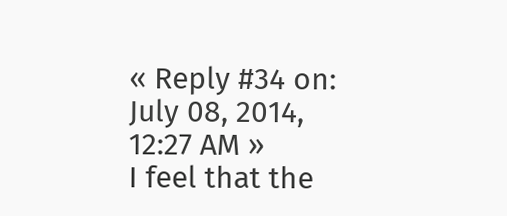« Reply #34 on: July 08, 2014, 12:27 AM »
I feel that the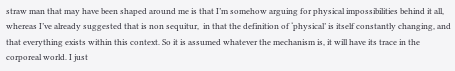straw man that may have been shaped around me is that I’m somehow arguing for physical impossibilities behind it all, whereas I’ve already suggested that is non sequitur,  in that the definition of ‘physical’ is itself constantly changing, and that everything exists within this context. So it is assumed whatever the mechanism is, it will have its trace in the corporeal world. I just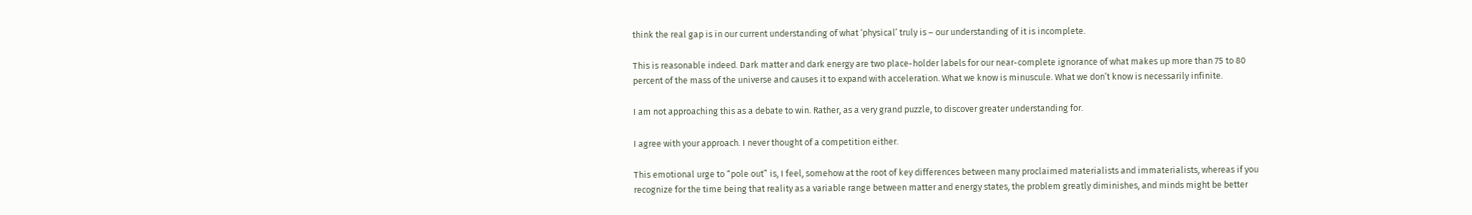think the real gap is in our current understanding of what ‘physical’ truly is – our understanding of it is incomplete.

This is reasonable indeed. Dark matter and dark energy are two place-holder labels for our near-complete ignorance of what makes up more than 75 to 80 percent of the mass of the universe and causes it to expand with acceleration. What we know is minuscule. What we don’t know is necessarily infinite.

I am not approaching this as a debate to win. Rather, as a very grand puzzle, to discover greater understanding for.

I agree with your approach. I never thought of a competition either.

This emotional urge to “pole out” is, I feel, somehow at the root of key differences between many proclaimed materialists and immaterialists, whereas if you recognize for the time being that reality as a variable range between matter and energy states, the problem greatly diminishes, and minds might be better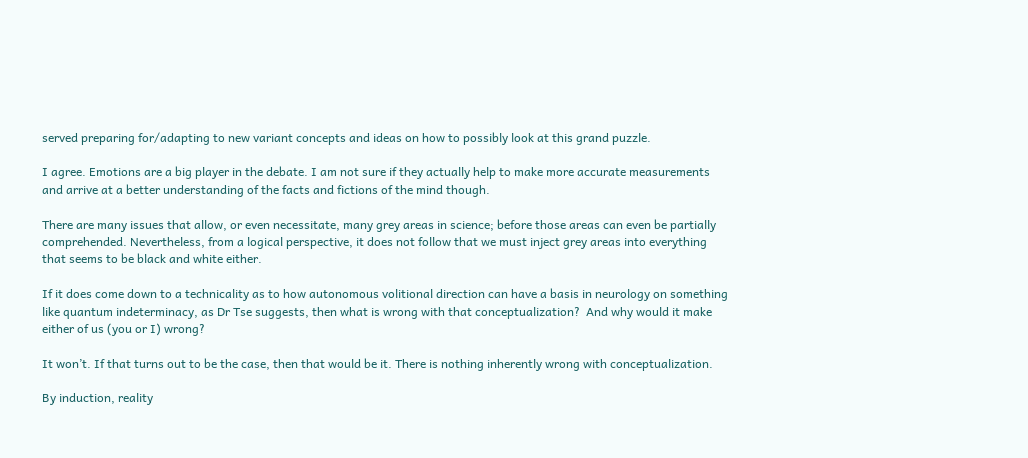served preparing for/adapting to new variant concepts and ideas on how to possibly look at this grand puzzle.

I agree. Emotions are a big player in the debate. I am not sure if they actually help to make more accurate measurements and arrive at a better understanding of the facts and fictions of the mind though.

There are many issues that allow, or even necessitate, many grey areas in science; before those areas can even be partially comprehended. Nevertheless, from a logical perspective, it does not follow that we must inject grey areas into everything that seems to be black and white either.

If it does come down to a technicality as to how autonomous volitional direction can have a basis in neurology on something like quantum indeterminacy, as Dr Tse suggests, then what is wrong with that conceptualization?  And why would it make either of us (you or I) wrong?

It won’t. If that turns out to be the case, then that would be it. There is nothing inherently wrong with conceptualization.

By induction, reality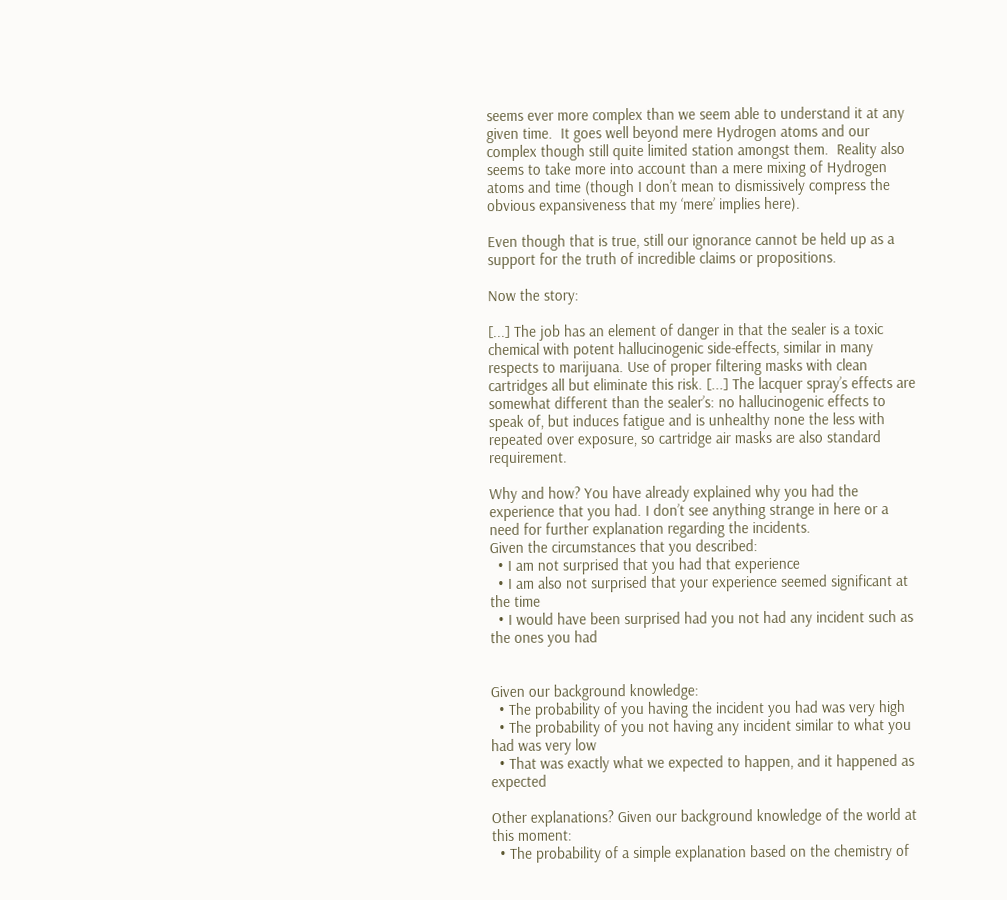seems ever more complex than we seem able to understand it at any given time.  It goes well beyond mere Hydrogen atoms and our complex though still quite limited station amongst them.  Reality also seems to take more into account than a mere mixing of Hydrogen atoms and time (though I don’t mean to dismissively compress the obvious expansiveness that my ‘mere’ implies here).

Even though that is true, still our ignorance cannot be held up as a support for the truth of incredible claims or propositions.

Now the story:

[...] The job has an element of danger in that the sealer is a toxic chemical with potent hallucinogenic side-effects, similar in many respects to marijuana. Use of proper filtering masks with clean cartridges all but eliminate this risk. [...] The lacquer spray’s effects are somewhat different than the sealer’s: no hallucinogenic effects to speak of, but induces fatigue and is unhealthy none the less with repeated over exposure, so cartridge air masks are also standard requirement.

Why and how? You have already explained why you had the experience that you had. I don’t see anything strange in here or a need for further explanation regarding the incidents.
Given the circumstances that you described:
  • I am not surprised that you had that experience
  • I am also not surprised that your experience seemed significant at the time
  • I would have been surprised had you not had any incident such as the ones you had


Given our background knowledge:
  • The probability of you having the incident you had was very high
  • The probability of you not having any incident similar to what you had was very low
  • That was exactly what we expected to happen, and it happened as expected

Other explanations? Given our background knowledge of the world at this moment:
  • The probability of a simple explanation based on the chemistry of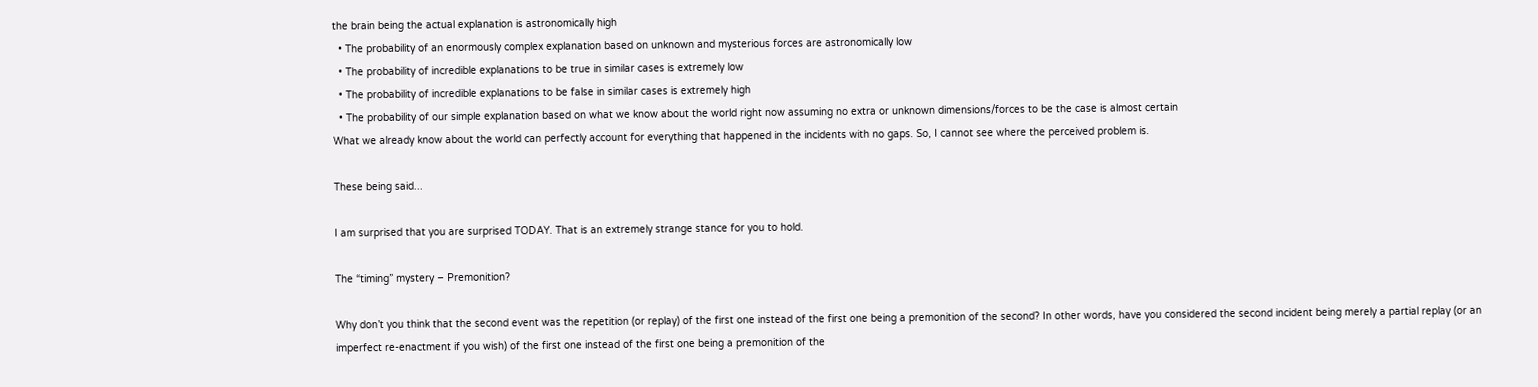the brain being the actual explanation is astronomically high
  • The probability of an enormously complex explanation based on unknown and mysterious forces are astronomically low
  • The probability of incredible explanations to be true in similar cases is extremely low
  • The probability of incredible explanations to be false in similar cases is extremely high
  • The probability of our simple explanation based on what we know about the world right now assuming no extra or unknown dimensions/forces to be the case is almost certain
What we already know about the world can perfectly account for everything that happened in the incidents with no gaps. So, I cannot see where the perceived problem is.

These being said...

I am surprised that you are surprised TODAY. That is an extremely strange stance for you to hold.

The “timing” mystery – Premonition?

Why don’t you think that the second event was the repetition (or replay) of the first one instead of the first one being a premonition of the second? In other words, have you considered the second incident being merely a partial replay (or an imperfect re-enactment if you wish) of the first one instead of the first one being a premonition of the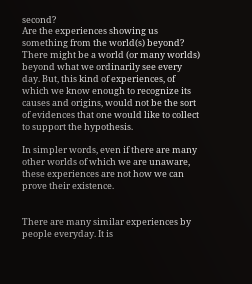second?
Are the experiences showing us something from the world(s) beyond? There might be a world (or many worlds) beyond what we ordinarily see every day. But, this kind of experiences, of which we know enough to recognize its causes and origins, would not be the sort of evidences that one would like to collect to support the hypothesis.

In simpler words, even if there are many other worlds of which we are unaware, these experiences are not how we can prove their existence.


There are many similar experiences by people everyday. It is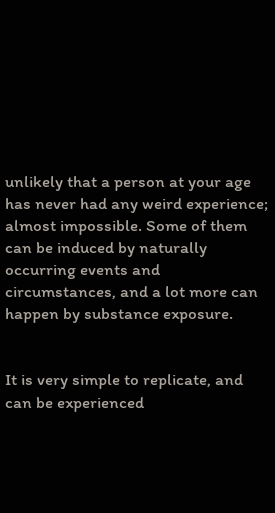unlikely that a person at your age has never had any weird experience; almost impossible. Some of them can be induced by naturally occurring events and circumstances, and a lot more can happen by substance exposure.


It is very simple to replicate, and can be experienced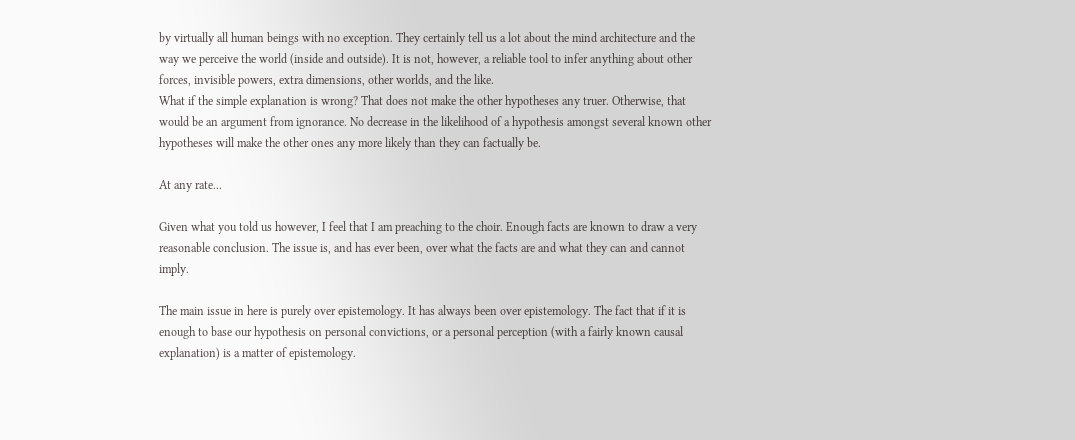by virtually all human beings with no exception. They certainly tell us a lot about the mind architecture and the way we perceive the world (inside and outside). It is not, however, a reliable tool to infer anything about other forces, invisible powers, extra dimensions, other worlds, and the like.
What if the simple explanation is wrong? That does not make the other hypotheses any truer. Otherwise, that would be an argument from ignorance. No decrease in the likelihood of a hypothesis amongst several known other hypotheses will make the other ones any more likely than they can factually be.

At any rate...

Given what you told us however, I feel that I am preaching to the choir. Enough facts are known to draw a very reasonable conclusion. The issue is, and has ever been, over what the facts are and what they can and cannot imply.

The main issue in here is purely over epistemology. It has always been over epistemology. The fact that if it is enough to base our hypothesis on personal convictions, or a personal perception (with a fairly known causal explanation) is a matter of epistemology.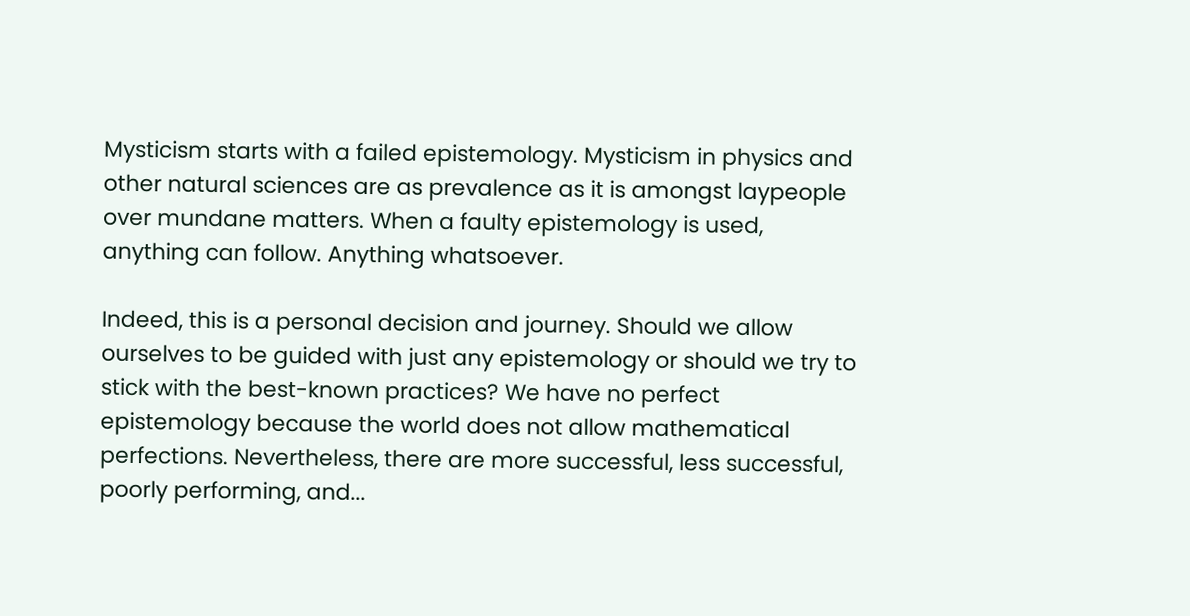Mysticism starts with a failed epistemology. Mysticism in physics and other natural sciences are as prevalence as it is amongst laypeople over mundane matters. When a faulty epistemology is used, anything can follow. Anything whatsoever.

Indeed, this is a personal decision and journey. Should we allow ourselves to be guided with just any epistemology or should we try to stick with the best-known practices? We have no perfect epistemology because the world does not allow mathematical perfections. Nevertheless, there are more successful, less successful, poorly performing, and...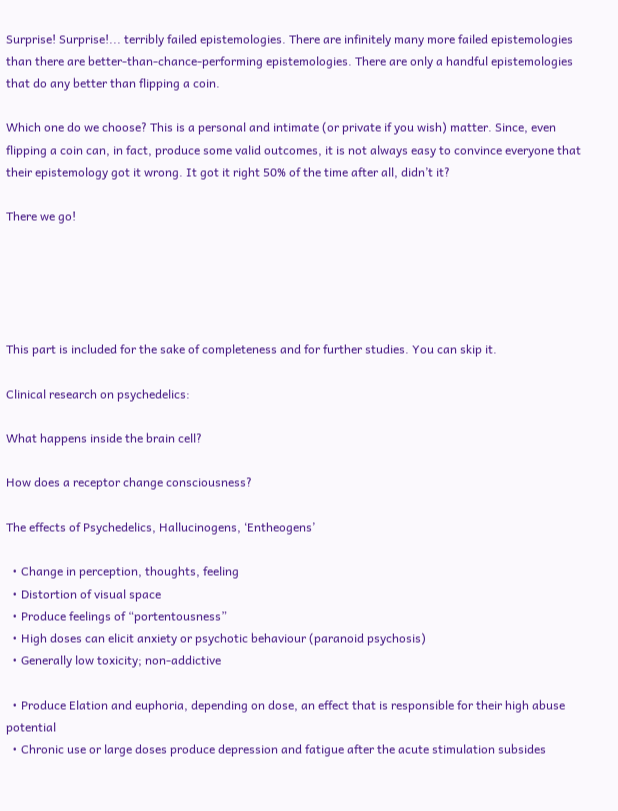Surprise! Surprise!... terribly failed epistemologies. There are infinitely many more failed epistemologies than there are better-than-chance-performing epistemologies. There are only a handful epistemologies that do any better than flipping a coin.

Which one do we choose? This is a personal and intimate (or private if you wish) matter. Since, even flipping a coin can, in fact, produce some valid outcomes, it is not always easy to convince everyone that their epistemology got it wrong. It got it right 50% of the time after all, didn’t it?

There we go!





This part is included for the sake of completeness and for further studies. You can skip it.

Clinical research on psychedelics:

What happens inside the brain cell?

How does a receptor change consciousness?

The effects of Psychedelics, Hallucinogens, ‘Entheogens’

  • Change in perception, thoughts, feeling
  • Distortion of visual space
  • Produce feelings of “portentousness”
  • High doses can elicit anxiety or psychotic behaviour (paranoid psychosis)
  • Generally low toxicity; non-addictive

  • Produce Elation and euphoria, depending on dose, an effect that is responsible for their high abuse potential
  • Chronic use or large doses produce depression and fatigue after the acute stimulation subsides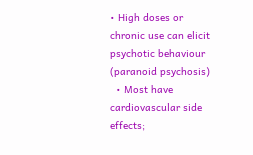• High doses or chronic use can elicit psychotic behaviour (paranoid psychosis)
  • Most have cardiovascular side effects;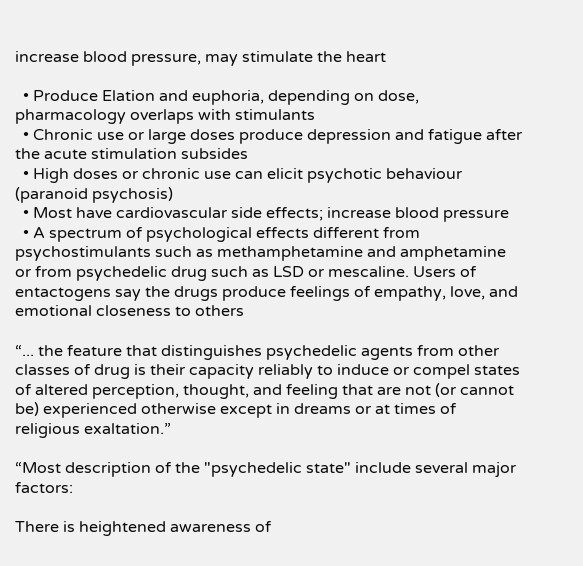increase blood pressure, may stimulate the heart

  • Produce Elation and euphoria, depending on dose, pharmacology overlaps with stimulants
  • Chronic use or large doses produce depression and fatigue after the acute stimulation subsides
  • High doses or chronic use can elicit psychotic behaviour (paranoid psychosis)
  • Most have cardiovascular side effects; increase blood pressure
  • A spectrum of psychological effects different from psychostimulants such as methamphetamine and amphetamine or from psychedelic drug such as LSD or mescaline. Users of entactogens say the drugs produce feelings of empathy, love, and emotional closeness to others

“... the feature that distinguishes psychedelic agents from other classes of drug is their capacity reliably to induce or compel states of altered perception, thought, and feeling that are not (or cannot be) experienced otherwise except in dreams or at times of religious exaltation.”

“Most description of the "psychedelic state" include several major factors:

There is heightened awareness of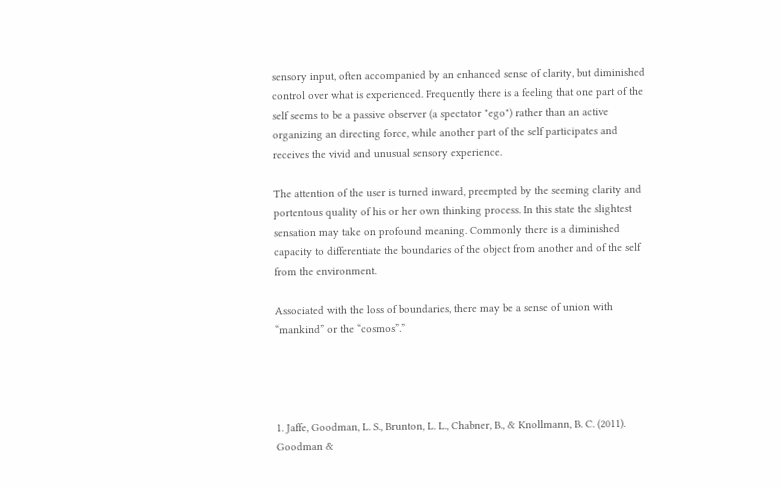sensory input, often accompanied by an enhanced sense of clarity, but diminished control over what is experienced. Frequently there is a feeling that one part of the self seems to be a passive observer (a spectator "ego") rather than an active organizing an directing force, while another part of the self participates and receives the vivid and unusual sensory experience.

The attention of the user is turned inward, preempted by the seeming clarity and portentous quality of his or her own thinking process. In this state the slightest sensation may take on profound meaning. Commonly there is a diminished capacity to differentiate the boundaries of the object from another and of the self from the environment.

Associated with the loss of boundaries, there may be a sense of union with “mankind” or the “cosmos”.”




1. Jaffe, Goodman, L. S., Brunton, L. L., Chabner, B., & Knollmann, B. C. (2011). Goodman &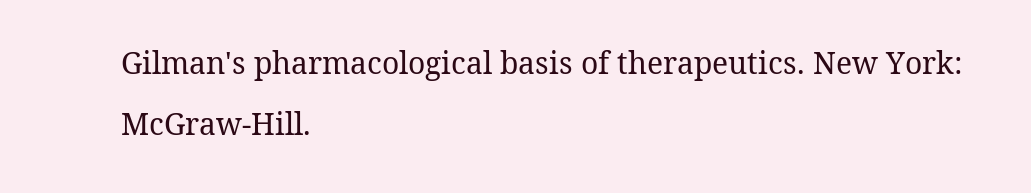Gilman's pharmacological basis of therapeutics. New York: McGraw-Hill.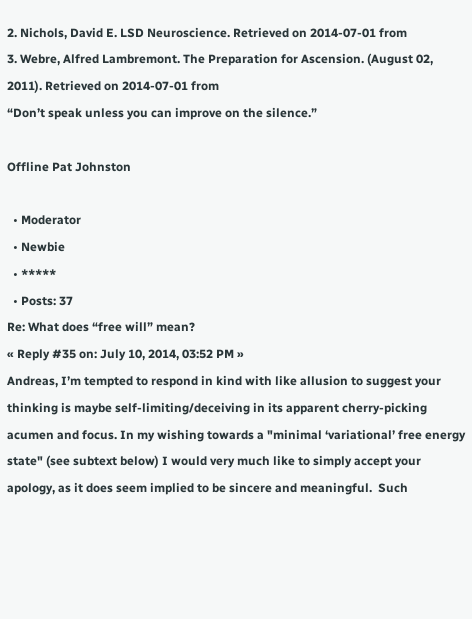2. Nichols, David E. LSD Neuroscience. Retrieved on 2014-07-01 from
3. Webre, Alfred Lambremont. The Preparation for Ascension. (August 02, 2011). Retrieved on 2014-07-01 from
“Don’t speak unless you can improve on the silence.”

Offline Pat Johnston

  • Moderator
  • Newbie
  • *****
  • Posts: 37
Re: What does “free will” mean?
« Reply #35 on: July 10, 2014, 03:52 PM »
Andreas, I’m tempted to respond in kind with like allusion to suggest your thinking is maybe self-limiting/deceiving in its apparent cherry-picking acumen and focus. In my wishing towards a "minimal ‘variational’ free energy state" (see subtext below) I would very much like to simply accept your apology, as it does seem implied to be sincere and meaningful.  Such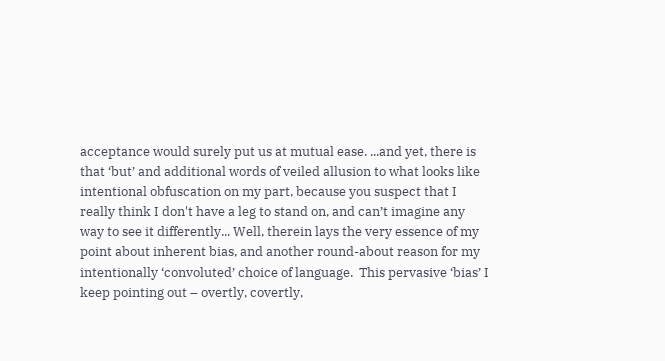acceptance would surely put us at mutual ease. ...and yet, there is that ‘but’ and additional words of veiled allusion to what looks like intentional obfuscation on my part, because you suspect that I really think I don't have a leg to stand on, and can’t imagine any way to see it differently... Well, therein lays the very essence of my point about inherent bias, and another round-about reason for my intentionally ‘convoluted’ choice of language.  This pervasive ‘bias’ I keep pointing out – overtly, covertly,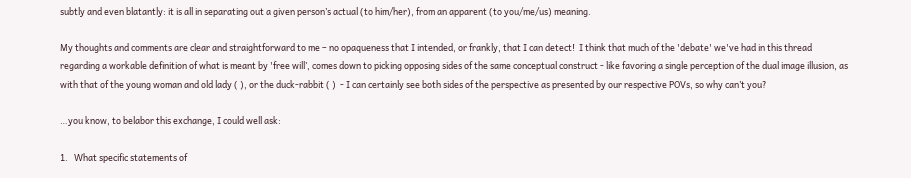subtly and even blatantly: it is all in separating out a given person’s actual (to him/her), from an apparent (to you/me/us) meaning.

My thoughts and comments are clear and straightforward to me – no opaqueness that I intended, or frankly, that I can detect!  I think that much of the 'debate' we've had in this thread regarding a workable definition of what is meant by 'free will’, comes down to picking opposing sides of the same conceptual construct - like favoring a single perception of the dual image illusion, as with that of the young woman and old lady ( ), or the duck-rabbit ( )  - I can certainly see both sides of the perspective as presented by our respective POVs, so why can’t you?

…you know, to belabor this exchange, I could well ask:

1.   What specific statements of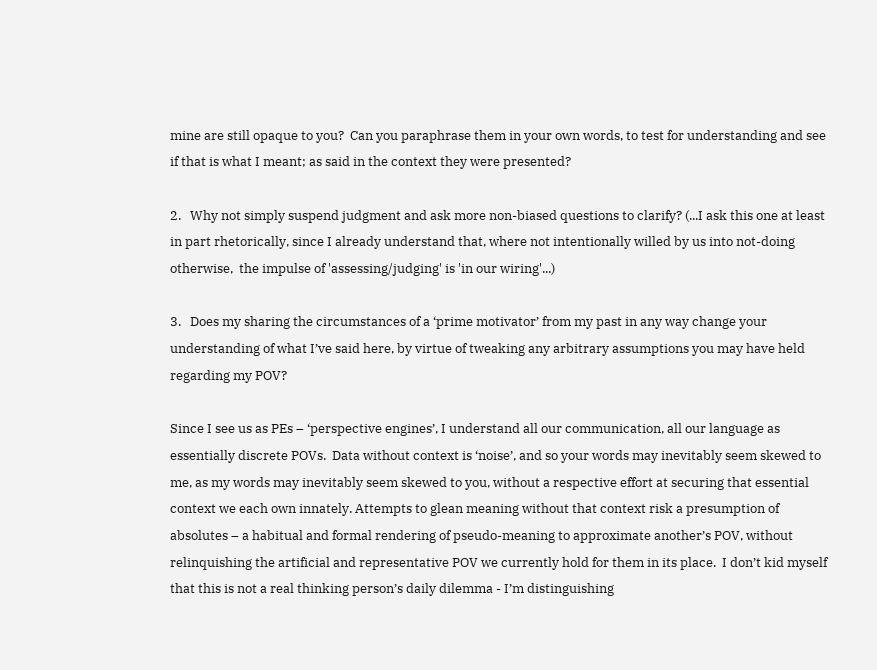mine are still opaque to you?  Can you paraphrase them in your own words, to test for understanding and see if that is what I meant; as said in the context they were presented?

2.   Why not simply suspend judgment and ask more non-biased questions to clarify? (...I ask this one at least in part rhetorically, since I already understand that, where not intentionally willed by us into not-doing otherwise,  the impulse of 'assessing/judging' is 'in our wiring'...)

3.   Does my sharing the circumstances of a ‘prime motivator’ from my past in any way change your understanding of what I’ve said here, by virtue of tweaking any arbitrary assumptions you may have held regarding my POV?

Since I see us as PEs – ‘perspective engines’, I understand all our communication, all our language as essentially discrete POVs.  Data without context is ‘noise’, and so your words may inevitably seem skewed to me, as my words may inevitably seem skewed to you, without a respective effort at securing that essential context we each own innately. Attempts to glean meaning without that context risk a presumption of absolutes – a habitual and formal rendering of pseudo-meaning to approximate another’s POV, without relinquishing the artificial and representative POV we currently hold for them in its place.  I don’t kid myself that this is not a real thinking person’s daily dilemma - I’m distinguishing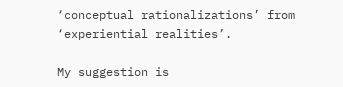‘conceptual rationalizations’ from ‘experiential realities’.

My suggestion is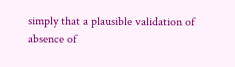simply that a plausible validation of absence of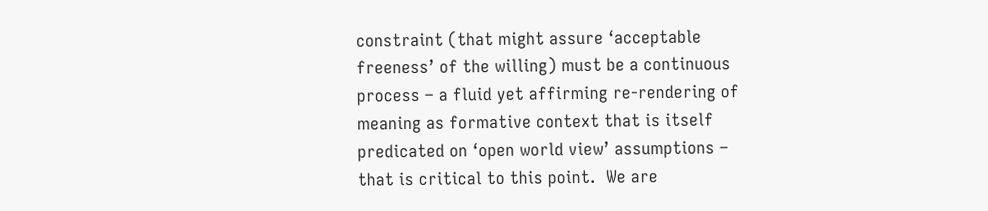constraint (that might assure ‘acceptable freeness’ of the willing) must be a continuous process – a fluid yet affirming re-rendering of meaning as formative context that is itself predicated on ‘open world view’ assumptions – that is critical to this point.  We are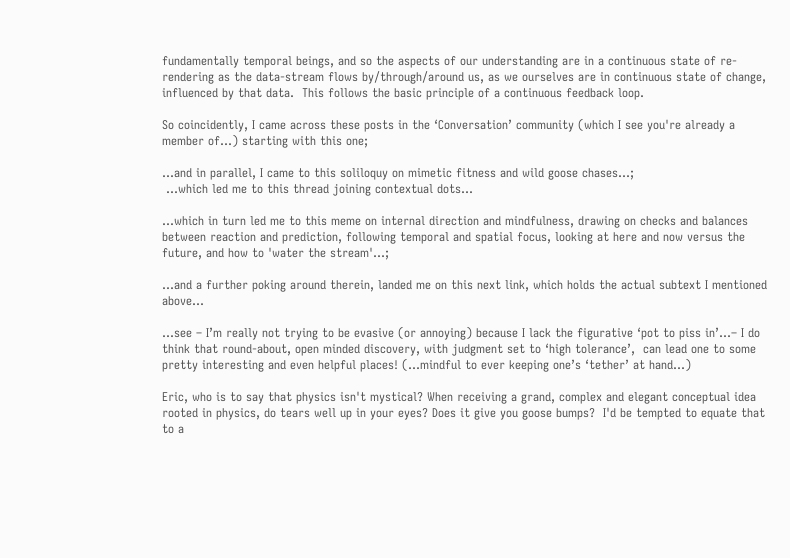fundamentally temporal beings, and so the aspects of our understanding are in a continuous state of re-rendering as the data-stream flows by/through/around us, as we ourselves are in continuous state of change, influenced by that data.  This follows the basic principle of a continuous feedback loop.

So coincidently, I came across these posts in the ‘Conversation’ community (which I see you're already a member of…) starting with this one;

...and in parallel, I came to this soliloquy on mimetic fitness and wild goose chases…;
 ...which led me to this thread joining contextual dots...

...which in turn led me to this meme on internal direction and mindfulness, drawing on checks and balances between reaction and prediction, following temporal and spatial focus, looking at here and now versus the future, and how to 'water the stream'…;

...and a further poking around therein, landed me on this next link, which holds the actual subtext I mentioned above…

...see – I’m really not trying to be evasive (or annoying) because I lack the figurative ‘pot to piss in’…– I do think that round-about, open minded discovery, with judgment set to ‘high tolerance’,  can lead one to some pretty interesting and even helpful places! (…mindful to ever keeping one’s ‘tether’ at hand…)

Eric, who is to say that physics isn't mystical? When receiving a grand, complex and elegant conceptual idea rooted in physics, do tears well up in your eyes? Does it give you goose bumps?  I'd be tempted to equate that to a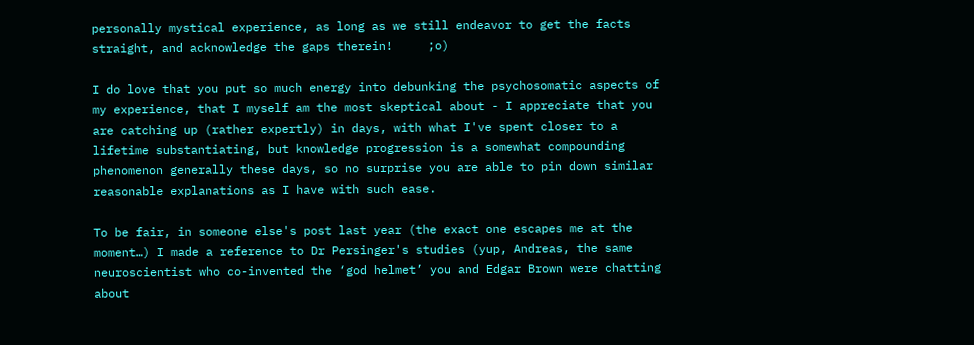personally mystical experience, as long as we still endeavor to get the facts straight, and acknowledge the gaps therein!     ;o)

I do love that you put so much energy into debunking the psychosomatic aspects of my experience, that I myself am the most skeptical about - I appreciate that you are catching up (rather expertly) in days, with what I've spent closer to a lifetime substantiating, but knowledge progression is a somewhat compounding phenomenon generally these days, so no surprise you are able to pin down similar reasonable explanations as I have with such ease.

To be fair, in someone else's post last year (the exact one escapes me at the moment…) I made a reference to Dr Persinger's studies (yup, Andreas, the same neuroscientist who co-invented the ‘god helmet’ you and Edgar Brown were chatting about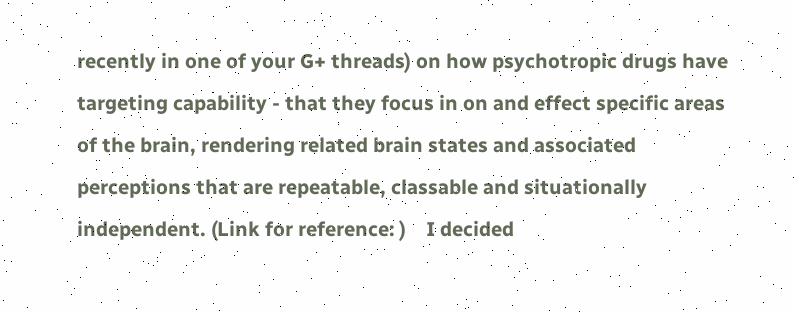recently in one of your G+ threads) on how psychotropic drugs have targeting capability - that they focus in on and effect specific areas of the brain, rendering related brain states and associated perceptions that are repeatable, classable and situationally independent. (Link for reference: )    I decided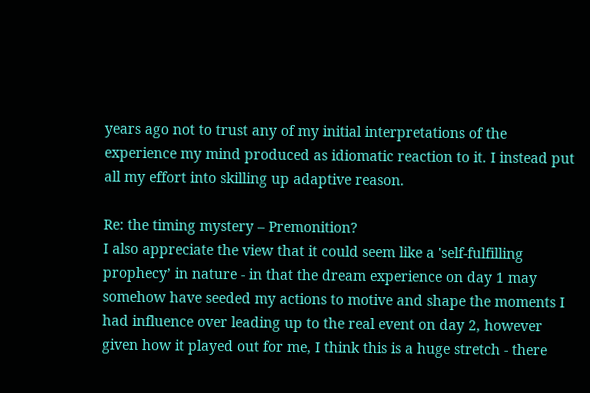years ago not to trust any of my initial interpretations of the experience my mind produced as idiomatic reaction to it. I instead put all my effort into skilling up adaptive reason.

Re: the timing mystery – Premonition?
I also appreciate the view that it could seem like a 'self-fulfilling prophecy’ in nature - in that the dream experience on day 1 may somehow have seeded my actions to motive and shape the moments I had influence over leading up to the real event on day 2, however given how it played out for me, I think this is a huge stretch - there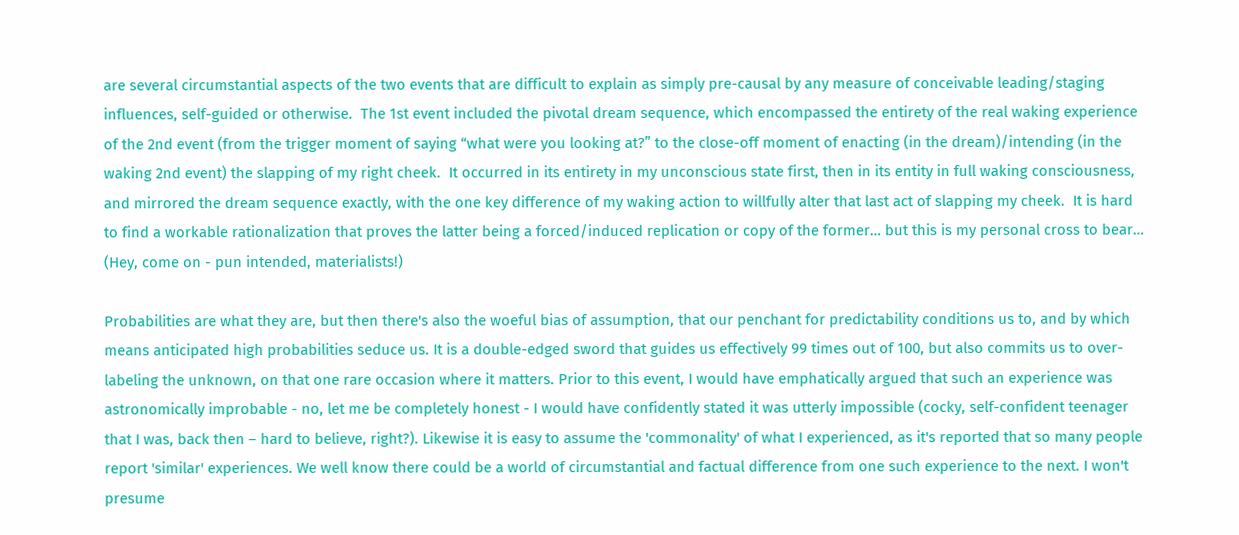are several circumstantial aspects of the two events that are difficult to explain as simply pre-causal by any measure of conceivable leading/staging influences, self-guided or otherwise.  The 1st event included the pivotal dream sequence, which encompassed the entirety of the real waking experience of the 2nd event (from the trigger moment of saying “what were you looking at?” to the close-off moment of enacting (in the dream)/intending (in the waking 2nd event) the slapping of my right cheek.  It occurred in its entirety in my unconscious state first, then in its entity in full waking consciousness, and mirrored the dream sequence exactly, with the one key difference of my waking action to willfully alter that last act of slapping my cheek.  It is hard to find a workable rationalization that proves the latter being a forced/induced replication or copy of the former… but this is my personal cross to bear… (Hey, come on - pun intended, materialists!)

Probabilities are what they are, but then there's also the woeful bias of assumption, that our penchant for predictability conditions us to, and by which means anticipated high probabilities seduce us. It is a double-edged sword that guides us effectively 99 times out of 100, but also commits us to over-labeling the unknown, on that one rare occasion where it matters. Prior to this event, I would have emphatically argued that such an experience was astronomically improbable - no, let me be completely honest - I would have confidently stated it was utterly impossible (cocky, self-confident teenager that I was, back then – hard to believe, right?). Likewise it is easy to assume the 'commonality' of what I experienced, as it's reported that so many people report 'similar' experiences. We well know there could be a world of circumstantial and factual difference from one such experience to the next. I won't presume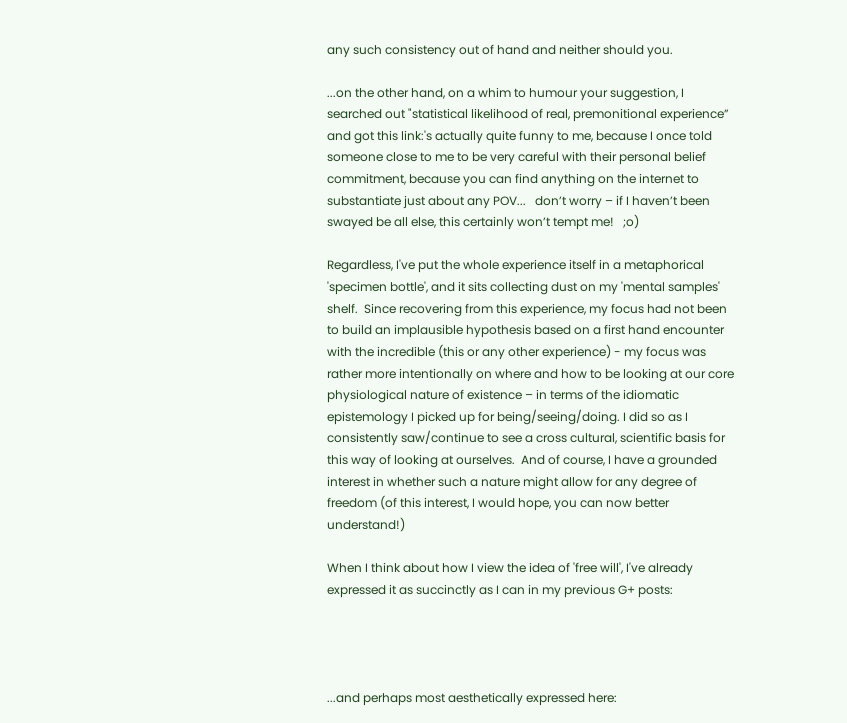any such consistency out of hand and neither should you.

...on the other hand, on a whim to humour your suggestion, I searched out "statistical likelihood of real, premonitional experience” and got this link:'s actually quite funny to me, because I once told someone close to me to be very careful with their personal belief commitment, because you can find anything on the internet to substantiate just about any POV...   don’t worry – if I haven’t been swayed be all else, this certainly won’t tempt me!   ;o)

Regardless, I've put the whole experience itself in a metaphorical 'specimen bottle', and it sits collecting dust on my 'mental samples' shelf.  Since recovering from this experience, my focus had not been to build an implausible hypothesis based on a first hand encounter with the incredible (this or any other experience) - my focus was rather more intentionally on where and how to be looking at our core physiological nature of existence – in terms of the idiomatic epistemology I picked up for being/seeing/doing. I did so as I consistently saw/continue to see a cross cultural, scientific basis for this way of looking at ourselves.  And of course, I have a grounded interest in whether such a nature might allow for any degree of freedom (of this interest, I would hope, you can now better understand!)

When I think about how I view the idea of 'free will', I've already expressed it as succinctly as I can in my previous G+ posts:




...and perhaps most aesthetically expressed here: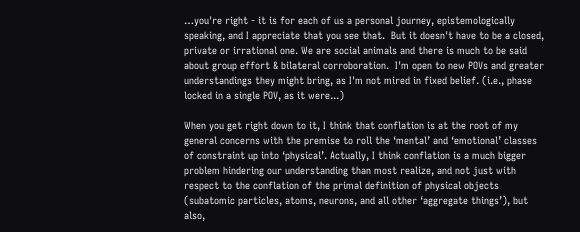…you're right - it is for each of us a personal journey, epistemologically speaking, and I appreciate that you see that.  But it doesn't have to be a closed, private or irrational one. We are social animals and there is much to be said about group effort & bilateral corroboration.  I'm open to new POVs and greater understandings they might bring, as I'm not mired in fixed belief. (i.e., phase locked in a single POV, as it were...)

When you get right down to it, I think that conflation is at the root of my general concerns with the premise to roll the ‘mental’ and ‘emotional’ classes of constraint up into ‘physical’. Actually, I think conflation is a much bigger problem hindering our understanding than most realize, and not just with respect to the conflation of the primal definition of physical objects (subatomic particles, atoms, neurons, and all other ‘aggregate things’), but also,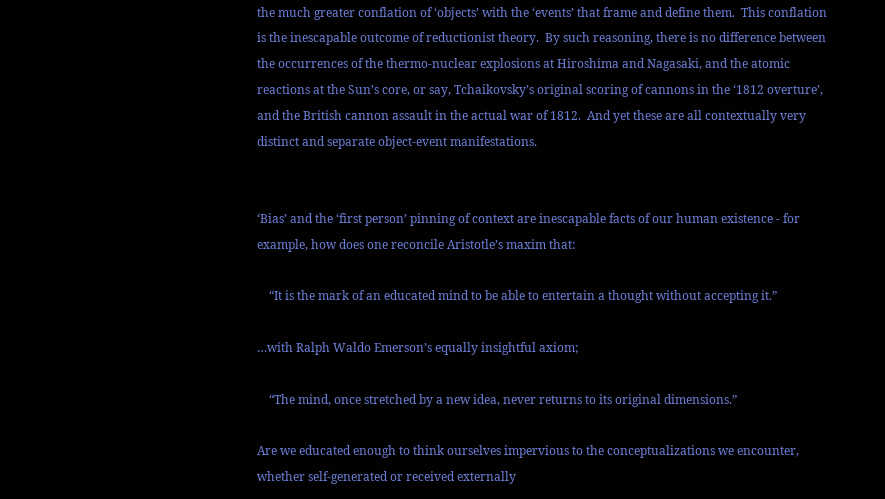the much greater conflation of ‘objects’ with the ‘events’ that frame and define them.  This conflation is the inescapable outcome of reductionist theory.  By such reasoning, there is no difference between the occurrences of the thermo-nuclear explosions at Hiroshima and Nagasaki, and the atomic reactions at the Sun’s core, or say, Tchaikovsky’s original scoring of cannons in the ‘1812 overture’, and the British cannon assault in the actual war of 1812.  And yet these are all contextually very distinct and separate object-event manifestations.


‘Bias’ and the ‘first person’ pinning of context are inescapable facts of our human existence - for example, how does one reconcile Aristotle’s maxim that:

    “It is the mark of an educated mind to be able to entertain a thought without accepting it.”

…with Ralph Waldo Emerson’s equally insightful axiom;

    “The mind, once stretched by a new idea, never returns to its original dimensions.”

Are we educated enough to think ourselves impervious to the conceptualizations we encounter, whether self-generated or received externally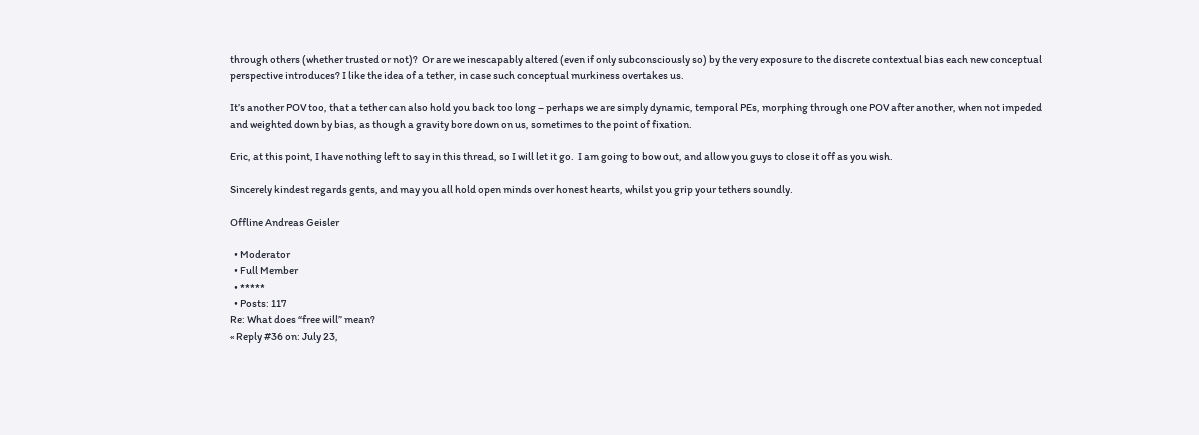through others (whether trusted or not)?  Or are we inescapably altered (even if only subconsciously so) by the very exposure to the discrete contextual bias each new conceptual perspective introduces? I like the idea of a tether, in case such conceptual murkiness overtakes us.

It’s another POV too, that a tether can also hold you back too long – perhaps we are simply dynamic, temporal PEs, morphing through one POV after another, when not impeded and weighted down by bias, as though a gravity bore down on us, sometimes to the point of fixation.

Eric, at this point, I have nothing left to say in this thread, so I will let it go.  I am going to bow out, and allow you guys to close it off as you wish.

Sincerely kindest regards gents, and may you all hold open minds over honest hearts, whilst you grip your tethers soundly.

Offline Andreas Geisler

  • Moderator
  • Full Member
  • *****
  • Posts: 117
Re: What does “free will” mean?
« Reply #36 on: July 23,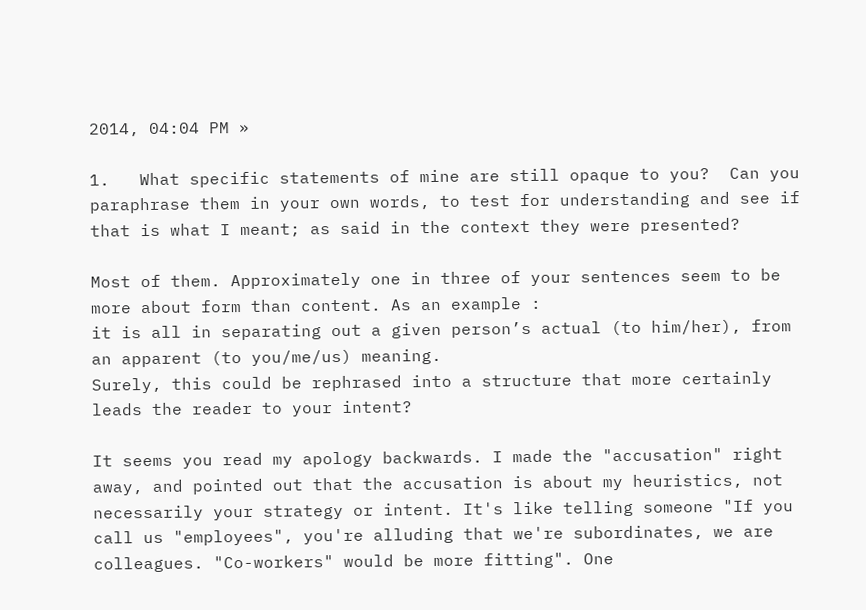2014, 04:04 PM »

1.   What specific statements of mine are still opaque to you?  Can you paraphrase them in your own words, to test for understanding and see if that is what I meant; as said in the context they were presented?

Most of them. Approximately one in three of your sentences seem to be more about form than content. As an example :
it is all in separating out a given person’s actual (to him/her), from an apparent (to you/me/us) meaning.
Surely, this could be rephrased into a structure that more certainly leads the reader to your intent?

It seems you read my apology backwards. I made the "accusation" right away, and pointed out that the accusation is about my heuristics, not necessarily your strategy or intent. It's like telling someone "If you call us "employees", you're alluding that we're subordinates, we are colleagues. "Co-workers" would be more fitting". One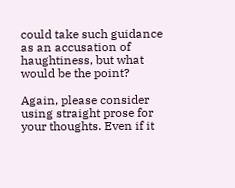could take such guidance as an accusation of haughtiness, but what would be the point?

Again, please consider using straight prose for your thoughts. Even if it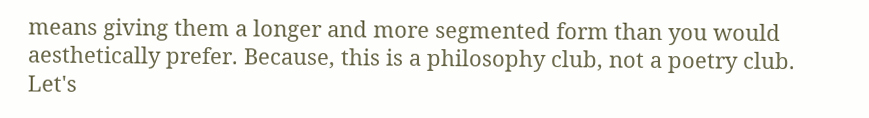means giving them a longer and more segmented form than you would aesthetically prefer. Because, this is a philosophy club, not a poetry club.
Let's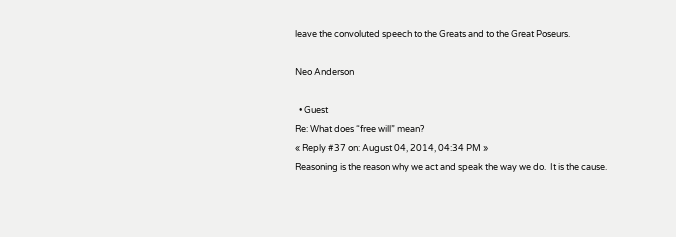leave the convoluted speech to the Greats and to the Great Poseurs.

Neo Anderson

  • Guest
Re: What does “free will” mean?
« Reply #37 on: August 04, 2014, 04:34 PM »
Reasoning is the reason why we act and speak the way we do.  It is the cause.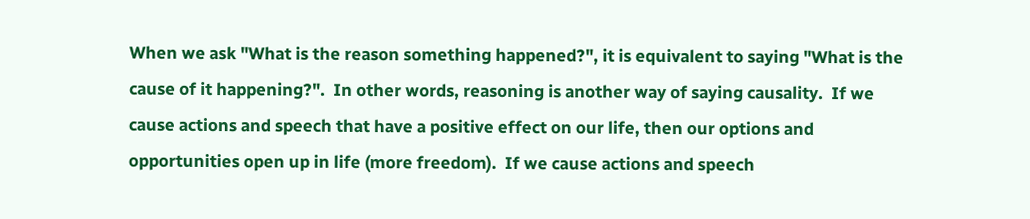When we ask "What is the reason something happened?", it is equivalent to saying "What is the cause of it happening?".  In other words, reasoning is another way of saying causality.  If we cause actions and speech that have a positive effect on our life, then our options and opportunities open up in life (more freedom).  If we cause actions and speech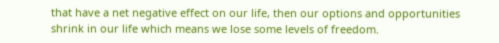that have a net negative effect on our life, then our options and opportunities shrink in our life which means we lose some levels of freedom.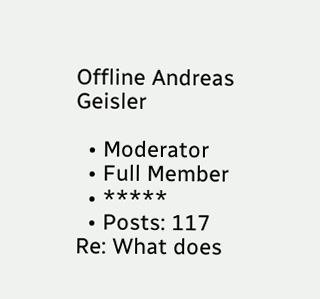Offline Andreas Geisler

  • Moderator
  • Full Member
  • *****
  • Posts: 117
Re: What does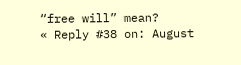“free will” mean?
« Reply #38 on: August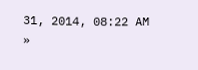31, 2014, 08:22 AM »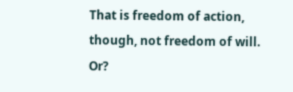That is freedom of action, though, not freedom of will. Or?